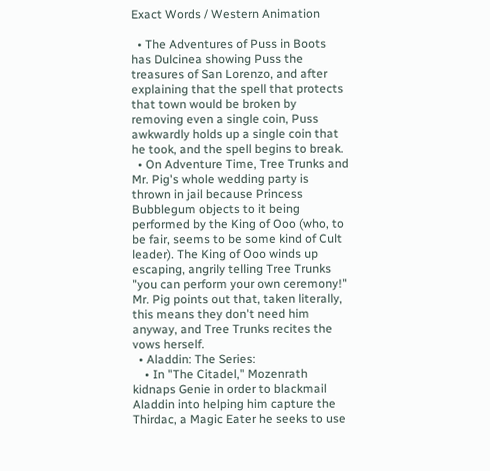Exact Words / Western Animation

  • The Adventures of Puss in Boots has Dulcinea showing Puss the treasures of San Lorenzo, and after explaining that the spell that protects that town would be broken by removing even a single coin, Puss awkwardly holds up a single coin that he took, and the spell begins to break.
  • On Adventure Time, Tree Trunks and Mr. Pig's whole wedding party is thrown in jail because Princess Bubblegum objects to it being performed by the King of Ooo (who, to be fair, seems to be some kind of Cult leader). The King of Ooo winds up escaping, angrily telling Tree Trunks "you can perform your own ceremony!" Mr. Pig points out that, taken literally, this means they don't need him anyway, and Tree Trunks recites the vows herself.
  • Aladdin: The Series:
    • In "The Citadel," Mozenrath kidnaps Genie in order to blackmail Aladdin into helping him capture the Thirdac, a Magic Eater he seeks to use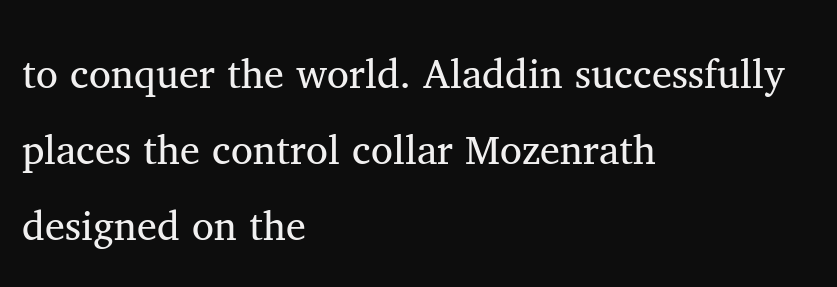to conquer the world. Aladdin successfully places the control collar Mozenrath designed on the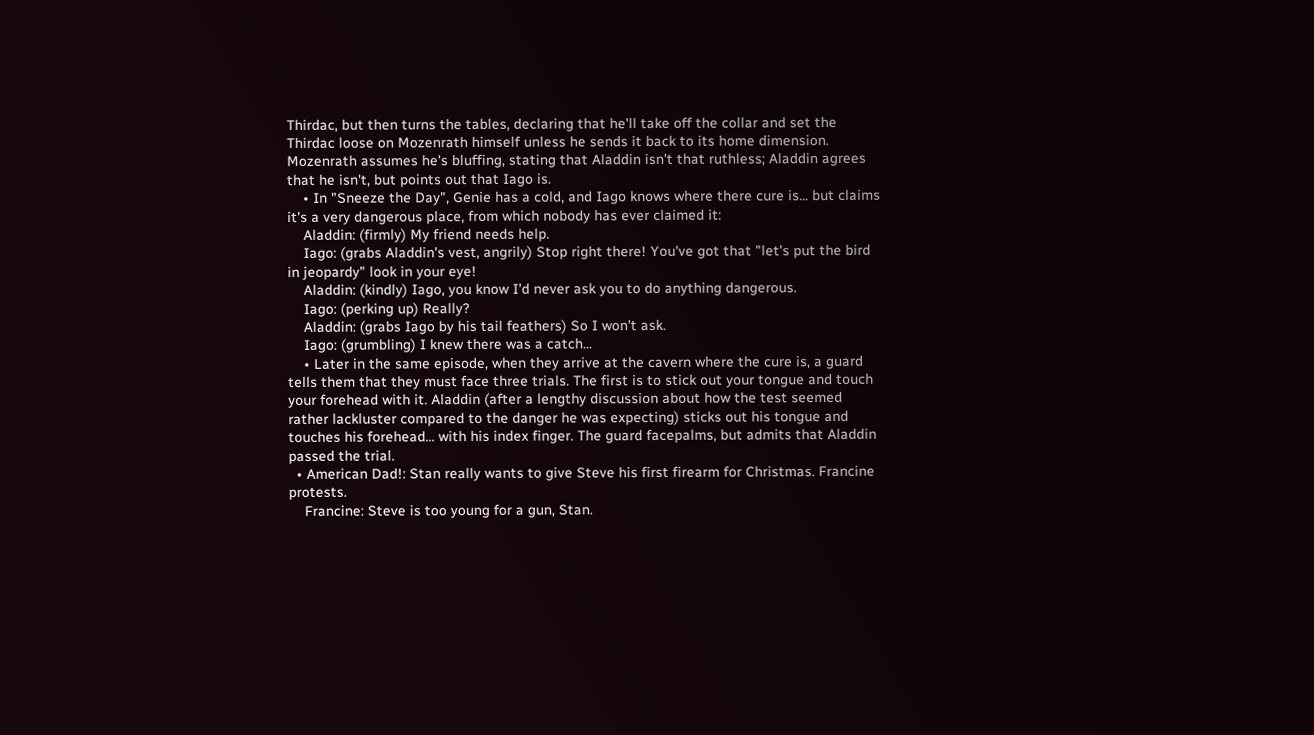Thirdac, but then turns the tables, declaring that he'll take off the collar and set the Thirdac loose on Mozenrath himself unless he sends it back to its home dimension. Mozenrath assumes he's bluffing, stating that Aladdin isn't that ruthless; Aladdin agrees that he isn't, but points out that Iago is.
    • In "Sneeze the Day", Genie has a cold, and Iago knows where there cure is... but claims it's a very dangerous place, from which nobody has ever claimed it:
    Aladdin: (firmly) My friend needs help.
    Iago: (grabs Aladdin's vest, angrily) Stop right there! You've got that "let's put the bird in jeopardy" look in your eye!
    Aladdin: (kindly) Iago, you know I'd never ask you to do anything dangerous.
    Iago: (perking up) Really?
    Aladdin: (grabs Iago by his tail feathers) So I won't ask.
    Iago: (grumbling) I knew there was a catch...
    • Later in the same episode, when they arrive at the cavern where the cure is, a guard tells them that they must face three trials. The first is to stick out your tongue and touch your forehead with it. Aladdin (after a lengthy discussion about how the test seemed rather lackluster compared to the danger he was expecting) sticks out his tongue and touches his forehead... with his index finger. The guard facepalms, but admits that Aladdin passed the trial.
  • American Dad!: Stan really wants to give Steve his first firearm for Christmas. Francine protests.
    Francine: Steve is too young for a gun, Stan.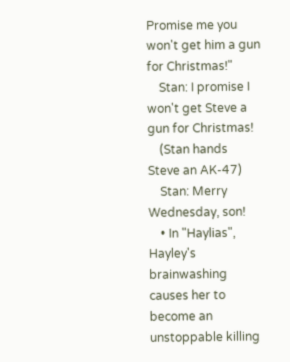Promise me you won't get him a gun for Christmas!"
    Stan: I promise I won't get Steve a gun for Christmas!
    (Stan hands Steve an AK-47)
    Stan: Merry Wednesday, son!
    • In "Haylias", Hayley's brainwashing causes her to become an unstoppable killing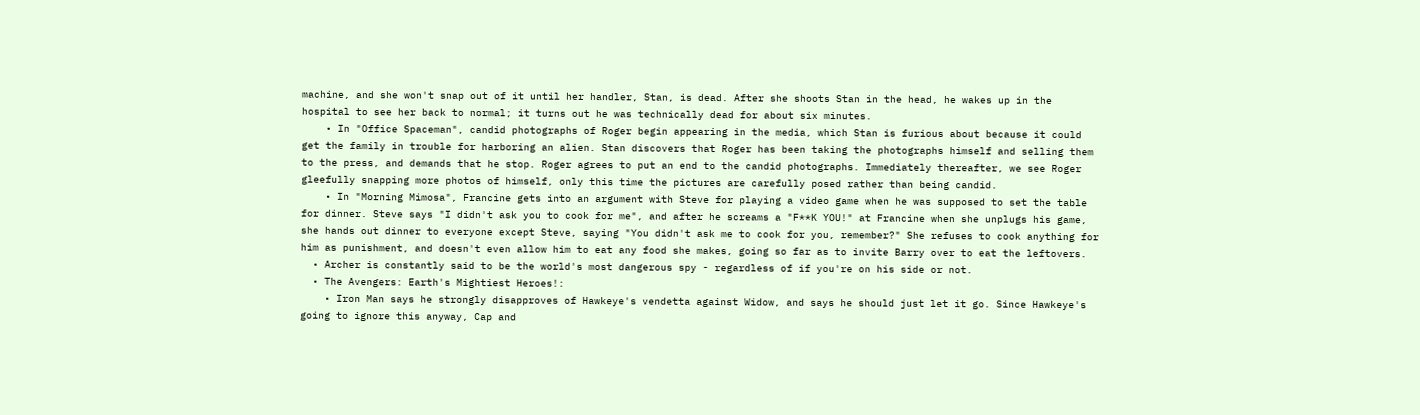machine, and she won't snap out of it until her handler, Stan, is dead. After she shoots Stan in the head, he wakes up in the hospital to see her back to normal; it turns out he was technically dead for about six minutes.
    • In "Office Spaceman", candid photographs of Roger begin appearing in the media, which Stan is furious about because it could get the family in trouble for harboring an alien. Stan discovers that Roger has been taking the photographs himself and selling them to the press, and demands that he stop. Roger agrees to put an end to the candid photographs. Immediately thereafter, we see Roger gleefully snapping more photos of himself, only this time the pictures are carefully posed rather than being candid.
    • In "Morning Mimosa", Francine gets into an argument with Steve for playing a video game when he was supposed to set the table for dinner. Steve says "I didn't ask you to cook for me", and after he screams a "F**K YOU!" at Francine when she unplugs his game, she hands out dinner to everyone except Steve, saying "You didn't ask me to cook for you, remember?" She refuses to cook anything for him as punishment, and doesn't even allow him to eat any food she makes, going so far as to invite Barry over to eat the leftovers.
  • Archer is constantly said to be the world's most dangerous spy - regardless of if you're on his side or not.
  • The Avengers: Earth's Mightiest Heroes!:
    • Iron Man says he strongly disapproves of Hawkeye's vendetta against Widow, and says he should just let it go. Since Hawkeye's going to ignore this anyway, Cap and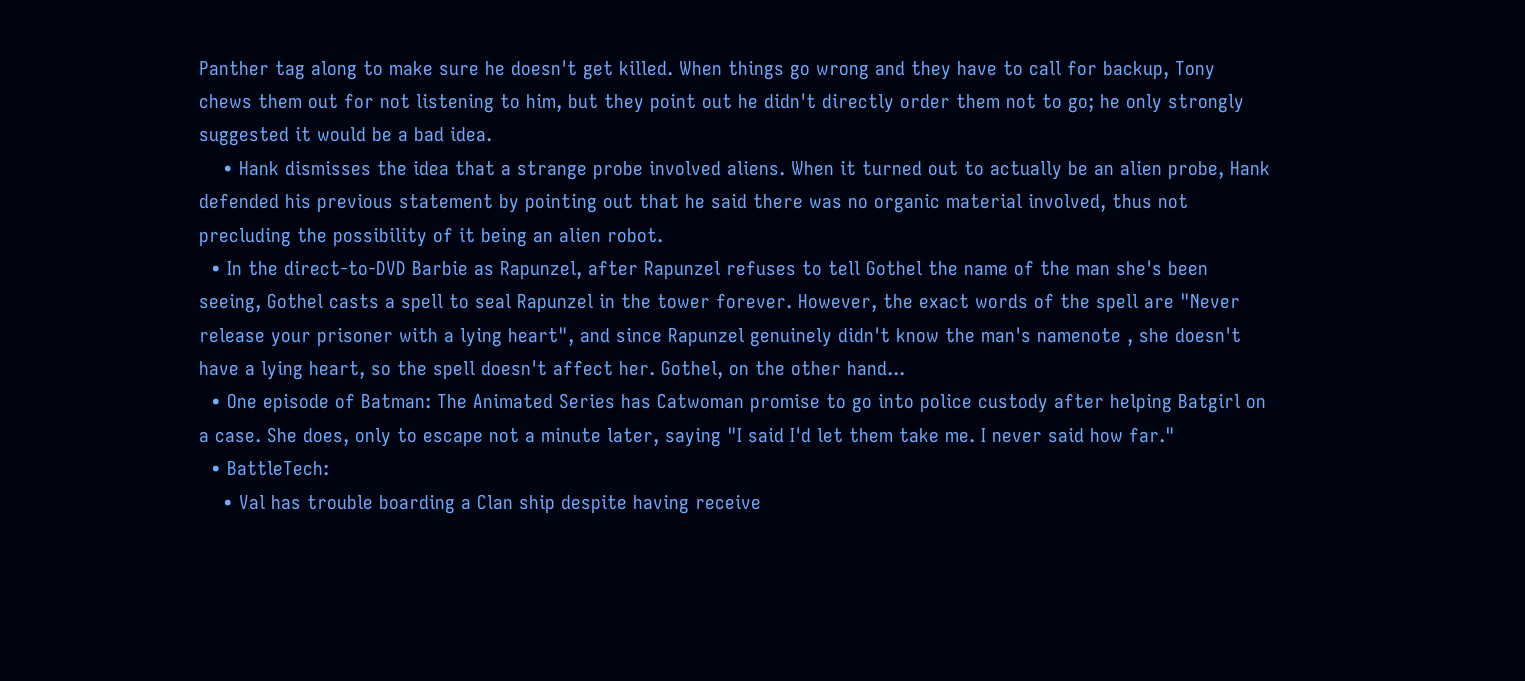Panther tag along to make sure he doesn't get killed. When things go wrong and they have to call for backup, Tony chews them out for not listening to him, but they point out he didn't directly order them not to go; he only strongly suggested it would be a bad idea.
    • Hank dismisses the idea that a strange probe involved aliens. When it turned out to actually be an alien probe, Hank defended his previous statement by pointing out that he said there was no organic material involved, thus not precluding the possibility of it being an alien robot.
  • In the direct-to-DVD Barbie as Rapunzel, after Rapunzel refuses to tell Gothel the name of the man she's been seeing, Gothel casts a spell to seal Rapunzel in the tower forever. However, the exact words of the spell are "Never release your prisoner with a lying heart", and since Rapunzel genuinely didn't know the man's namenote , she doesn't have a lying heart, so the spell doesn't affect her. Gothel, on the other hand...
  • One episode of Batman: The Animated Series has Catwoman promise to go into police custody after helping Batgirl on a case. She does, only to escape not a minute later, saying "I said I'd let them take me. I never said how far."
  • BattleTech:
    • Val has trouble boarding a Clan ship despite having receive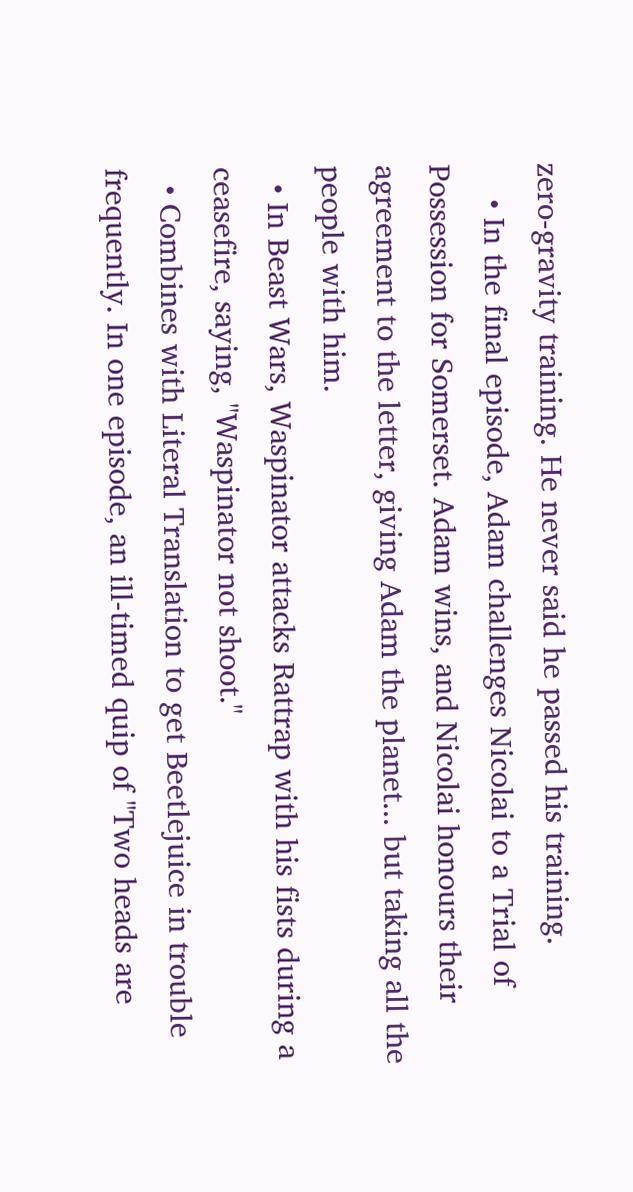zero-gravity training. He never said he passed his training.
    • In the final episode, Adam challenges Nicolai to a Trial of Possession for Somerset. Adam wins, and Nicolai honours their agreement to the letter, giving Adam the planet... but taking all the people with him.
  • In Beast Wars, Waspinator attacks Rattrap with his fists during a ceasefire, saying, "Waspinator not shoot."
  • Combines with Literal Translation to get Beetlejuice in trouble frequently. In one episode, an ill-timed quip of "Two heads are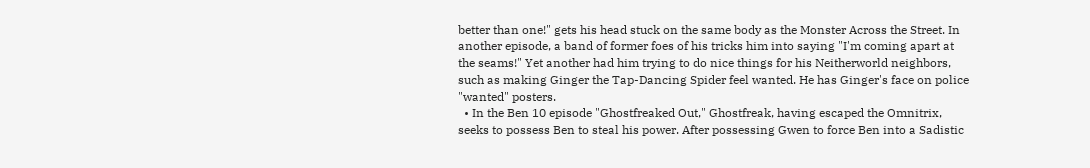better than one!" gets his head stuck on the same body as the Monster Across the Street. In another episode, a band of former foes of his tricks him into saying "I'm coming apart at the seams!" Yet another had him trying to do nice things for his Neitherworld neighbors, such as making Ginger the Tap-Dancing Spider feel wanted. He has Ginger's face on police "wanted" posters.
  • In the Ben 10 episode "Ghostfreaked Out," Ghostfreak, having escaped the Omnitrix, seeks to possess Ben to steal his power. After possessing Gwen to force Ben into a Sadistic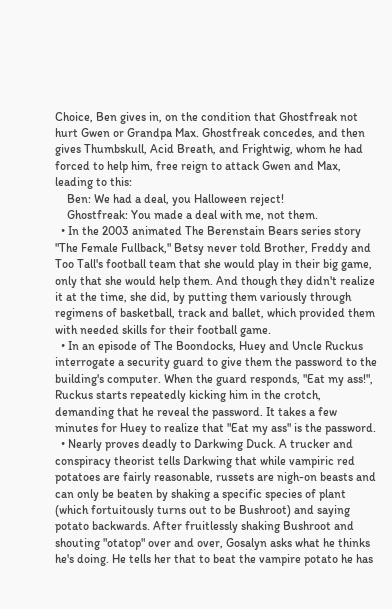Choice, Ben gives in, on the condition that Ghostfreak not hurt Gwen or Grandpa Max. Ghostfreak concedes, and then gives Thumbskull, Acid Breath, and Frightwig, whom he had forced to help him, free reign to attack Gwen and Max, leading to this:
    Ben: We had a deal, you Halloween reject!
    Ghostfreak: You made a deal with me, not them.
  • In the 2003 animated The Berenstain Bears series story "The Female Fullback," Betsy never told Brother, Freddy and Too Tall's football team that she would play in their big game, only that she would help them. And though they didn't realize it at the time, she did, by putting them variously through regimens of basketball, track and ballet, which provided them with needed skills for their football game.
  • In an episode of The Boondocks, Huey and Uncle Ruckus interrogate a security guard to give them the password to the building's computer. When the guard responds, "Eat my ass!", Ruckus starts repeatedly kicking him in the crotch, demanding that he reveal the password. It takes a few minutes for Huey to realize that "Eat my ass" is the password.
  • Nearly proves deadly to Darkwing Duck. A trucker and conspiracy theorist tells Darkwing that while vampiric red potatoes are fairly reasonable, russets are nigh-on beasts and can only be beaten by shaking a specific species of plant (which fortuitously turns out to be Bushroot) and saying potato backwards. After fruitlessly shaking Bushroot and shouting "otatop" over and over, Gosalyn asks what he thinks he's doing. He tells her that to beat the vampire potato he has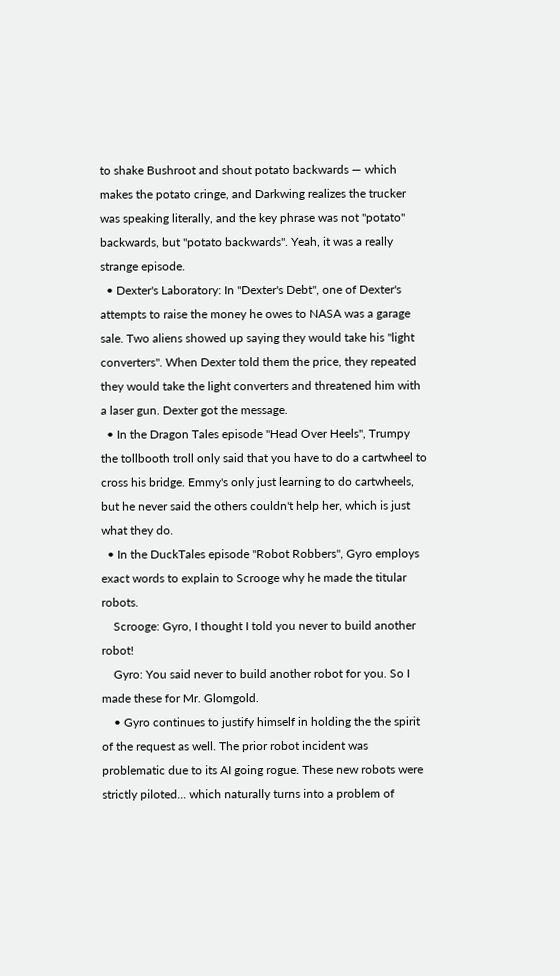to shake Bushroot and shout potato backwards — which makes the potato cringe, and Darkwing realizes the trucker was speaking literally, and the key phrase was not "potato" backwards, but "potato backwards". Yeah, it was a really strange episode.
  • Dexter's Laboratory: In "Dexter's Debt", one of Dexter's attempts to raise the money he owes to NASA was a garage sale. Two aliens showed up saying they would take his "light converters". When Dexter told them the price, they repeated they would take the light converters and threatened him with a laser gun. Dexter got the message.
  • In the Dragon Tales episode "Head Over Heels", Trumpy the tollbooth troll only said that you have to do a cartwheel to cross his bridge. Emmy's only just learning to do cartwheels, but he never said the others couldn't help her, which is just what they do.
  • In the DuckTales episode "Robot Robbers", Gyro employs exact words to explain to Scrooge why he made the titular robots.
    Scrooge: Gyro, I thought I told you never to build another robot!
    Gyro: You said never to build another robot for you. So I made these for Mr. Glomgold.
    • Gyro continues to justify himself in holding the the spirit of the request as well. The prior robot incident was problematic due to its AI going rogue. These new robots were strictly piloted... which naturally turns into a problem of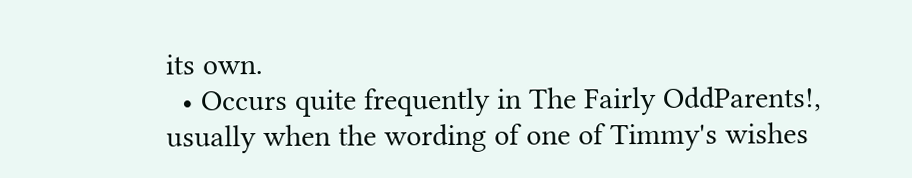its own.
  • Occurs quite frequently in The Fairly OddParents!, usually when the wording of one of Timmy's wishes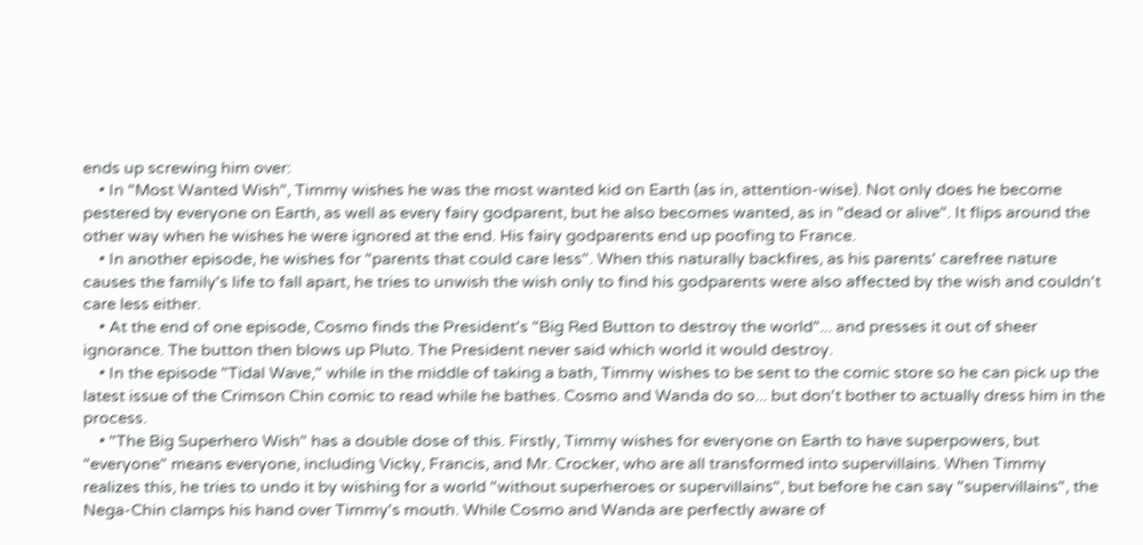ends up screwing him over:
    • In "Most Wanted Wish", Timmy wishes he was the most wanted kid on Earth (as in, attention-wise). Not only does he become pestered by everyone on Earth, as well as every fairy godparent, but he also becomes wanted, as in "dead or alive". It flips around the other way when he wishes he were ignored at the end. His fairy godparents end up poofing to France.
    • In another episode, he wishes for "parents that could care less". When this naturally backfires, as his parents' carefree nature causes the family's life to fall apart, he tries to unwish the wish only to find his godparents were also affected by the wish and couldn't care less either.
    • At the end of one episode, Cosmo finds the President's "Big Red Button to destroy the world"... and presses it out of sheer ignorance. The button then blows up Pluto. The President never said which world it would destroy.
    • In the episode "Tidal Wave," while in the middle of taking a bath, Timmy wishes to be sent to the comic store so he can pick up the latest issue of the Crimson Chin comic to read while he bathes. Cosmo and Wanda do so... but don't bother to actually dress him in the process.
    • "The Big Superhero Wish" has a double dose of this. Firstly, Timmy wishes for everyone on Earth to have superpowers, but "everyone" means everyone, including Vicky, Francis, and Mr. Crocker, who are all transformed into supervillains. When Timmy realizes this, he tries to undo it by wishing for a world "without superheroes or supervillains", but before he can say "supervillains", the Nega-Chin clamps his hand over Timmy's mouth. While Cosmo and Wanda are perfectly aware of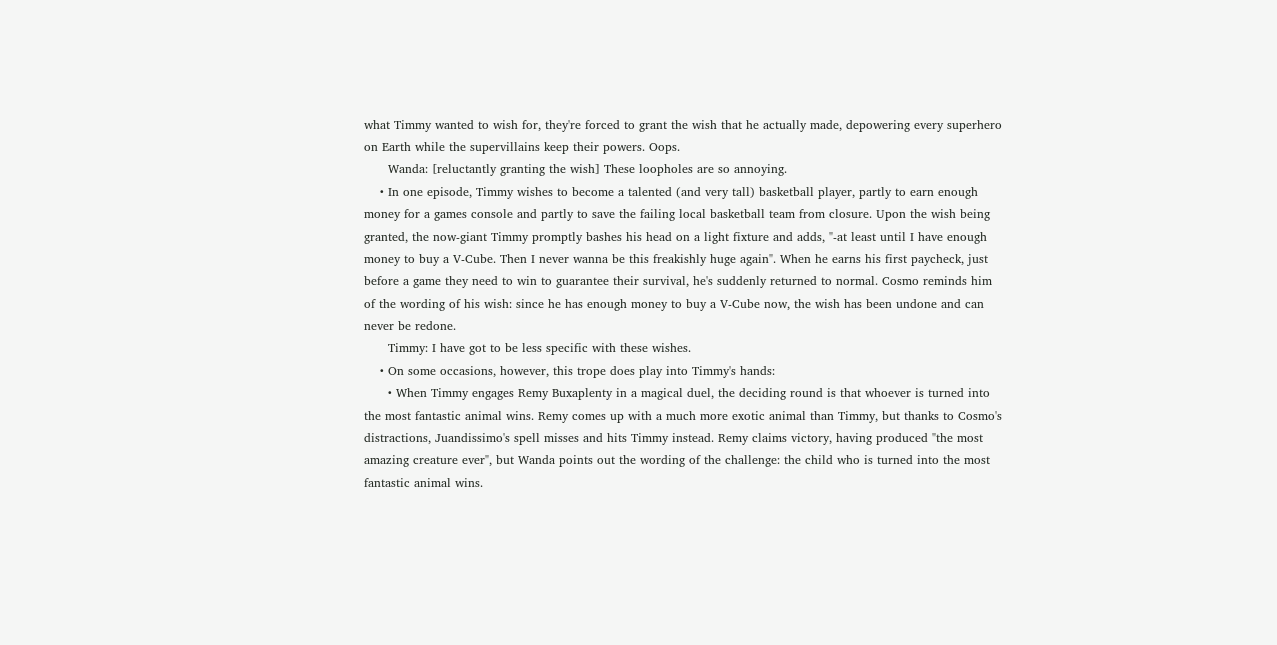what Timmy wanted to wish for, they're forced to grant the wish that he actually made, depowering every superhero on Earth while the supervillains keep their powers. Oops.
      Wanda: [reluctantly granting the wish] These loopholes are so annoying.
    • In one episode, Timmy wishes to become a talented (and very tall) basketball player, partly to earn enough money for a games console and partly to save the failing local basketball team from closure. Upon the wish being granted, the now-giant Timmy promptly bashes his head on a light fixture and adds, "-at least until I have enough money to buy a V-Cube. Then I never wanna be this freakishly huge again". When he earns his first paycheck, just before a game they need to win to guarantee their survival, he's suddenly returned to normal. Cosmo reminds him of the wording of his wish: since he has enough money to buy a V-Cube now, the wish has been undone and can never be redone.
      Timmy: I have got to be less specific with these wishes.
    • On some occasions, however, this trope does play into Timmy's hands:
      • When Timmy engages Remy Buxaplenty in a magical duel, the deciding round is that whoever is turned into the most fantastic animal wins. Remy comes up with a much more exotic animal than Timmy, but thanks to Cosmo's distractions, Juandissimo's spell misses and hits Timmy instead. Remy claims victory, having produced "the most amazing creature ever", but Wanda points out the wording of the challenge: the child who is turned into the most fantastic animal wins.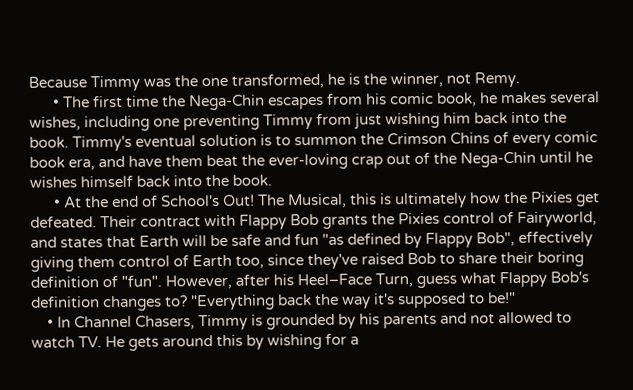Because Timmy was the one transformed, he is the winner, not Remy.
      • The first time the Nega-Chin escapes from his comic book, he makes several wishes, including one preventing Timmy from just wishing him back into the book. Timmy's eventual solution is to summon the Crimson Chins of every comic book era, and have them beat the ever-loving crap out of the Nega-Chin until he wishes himself back into the book.
      • At the end of School's Out! The Musical, this is ultimately how the Pixies get defeated. Their contract with Flappy Bob grants the Pixies control of Fairyworld, and states that Earth will be safe and fun "as defined by Flappy Bob", effectively giving them control of Earth too, since they've raised Bob to share their boring definition of "fun". However, after his Heel–Face Turn, guess what Flappy Bob's definition changes to? "Everything back the way it's supposed to be!"
    • In Channel Chasers, Timmy is grounded by his parents and not allowed to watch TV. He gets around this by wishing for a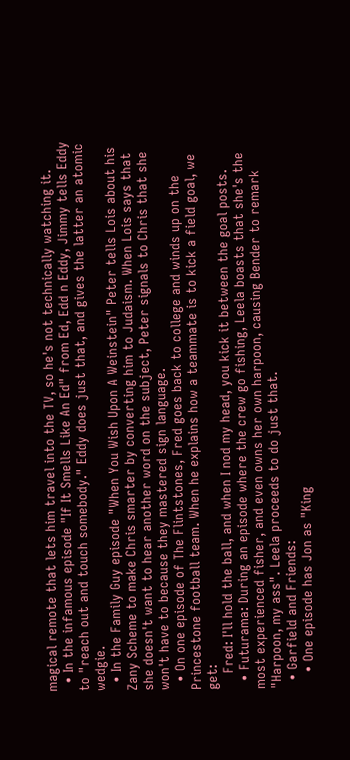magical remote that lets him travel into the TV, so he's not technically watching it.
  • In the infamous episode "If It Smells Like An Ed" from Ed, Edd n Eddy, Jimmy tells Eddy to "reach out and touch somebody." Eddy does just that, and gives the latter an atomic wedgie.
  • In the Family Guy episode "When You Wish Upon A Weinstein" Peter tells Lois about his Zany Scheme to make Chris smarter by converting him to Judaism. When Lois says that she doesn't want to hear another word on the subject, Peter signals to Chris that she won't have to because they mastered sign language.
  • On one episode of The Flintstones, Fred goes back to college and winds up on the Princestone football team. When he explains how a teammate is to kick a field goal, we get:
    Fred: I'll hold the ball, and when I nod my head, you kick it between the goal posts.
  • Futurama: During an episode where the crew go fishing, Leela boasts that she's the most experienced fisher, and even owns her own harpoon, causing Bender to remark "Harpoon, my ass". Leela proceeds to do just that.
  • Garfield and Friends:
    • One episode has Jon as "King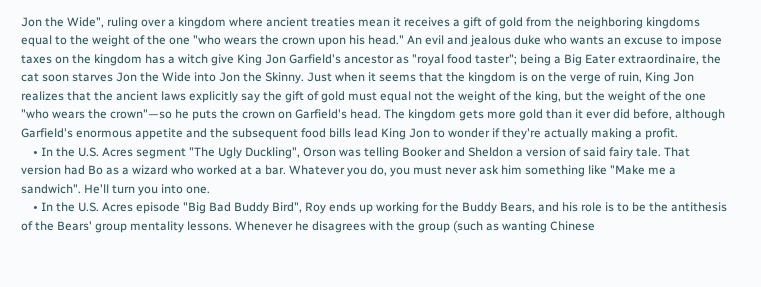Jon the Wide", ruling over a kingdom where ancient treaties mean it receives a gift of gold from the neighboring kingdoms equal to the weight of the one "who wears the crown upon his head." An evil and jealous duke who wants an excuse to impose taxes on the kingdom has a witch give King Jon Garfield's ancestor as "royal food taster"; being a Big Eater extraordinaire, the cat soon starves Jon the Wide into Jon the Skinny. Just when it seems that the kingdom is on the verge of ruin, King Jon realizes that the ancient laws explicitly say the gift of gold must equal not the weight of the king, but the weight of the one "who wears the crown"—so he puts the crown on Garfield's head. The kingdom gets more gold than it ever did before, although Garfield's enormous appetite and the subsequent food bills lead King Jon to wonder if they're actually making a profit.
    • In the U.S. Acres segment "The Ugly Duckling", Orson was telling Booker and Sheldon a version of said fairy tale. That version had Bo as a wizard who worked at a bar. Whatever you do, you must never ask him something like "Make me a sandwich". He'll turn you into one.
    • In the U.S. Acres episode "Big Bad Buddy Bird", Roy ends up working for the Buddy Bears, and his role is to be the antithesis of the Bears' group mentality lessons. Whenever he disagrees with the group (such as wanting Chinese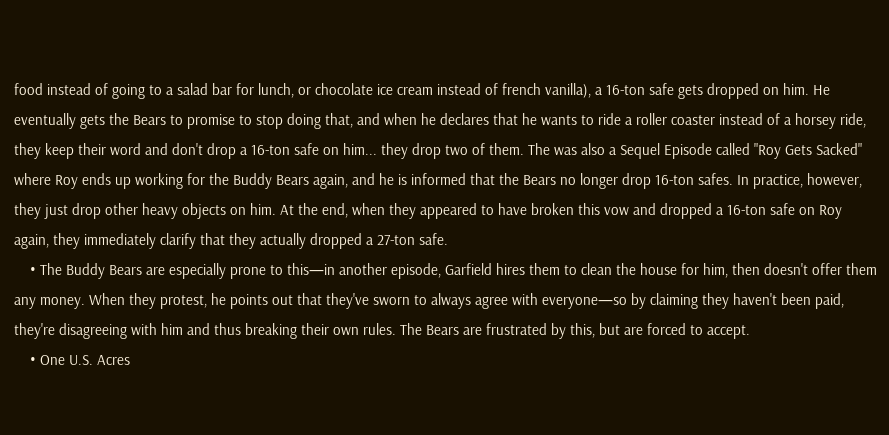food instead of going to a salad bar for lunch, or chocolate ice cream instead of french vanilla), a 16-ton safe gets dropped on him. He eventually gets the Bears to promise to stop doing that, and when he declares that he wants to ride a roller coaster instead of a horsey ride, they keep their word and don't drop a 16-ton safe on him... they drop two of them. The was also a Sequel Episode called "Roy Gets Sacked" where Roy ends up working for the Buddy Bears again, and he is informed that the Bears no longer drop 16-ton safes. In practice, however, they just drop other heavy objects on him. At the end, when they appeared to have broken this vow and dropped a 16-ton safe on Roy again, they immediately clarify that they actually dropped a 27-ton safe.
    • The Buddy Bears are especially prone to this—in another episode, Garfield hires them to clean the house for him, then doesn't offer them any money. When they protest, he points out that they've sworn to always agree with everyone—so by claiming they haven't been paid, they're disagreeing with him and thus breaking their own rules. The Bears are frustrated by this, but are forced to accept.
    • One U.S. Acres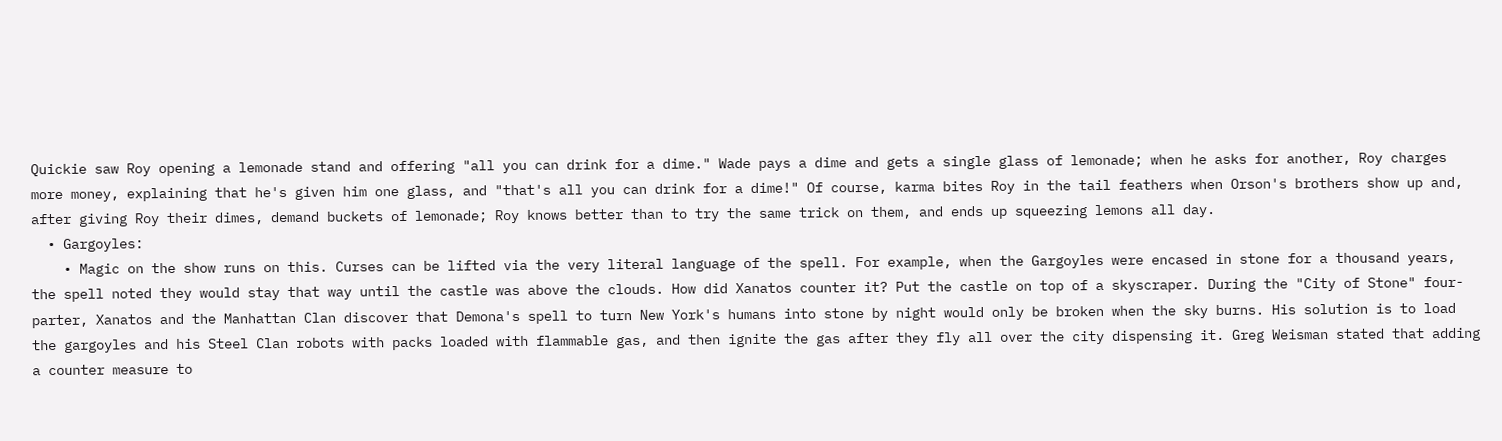Quickie saw Roy opening a lemonade stand and offering "all you can drink for a dime." Wade pays a dime and gets a single glass of lemonade; when he asks for another, Roy charges more money, explaining that he's given him one glass, and "that's all you can drink for a dime!" Of course, karma bites Roy in the tail feathers when Orson's brothers show up and, after giving Roy their dimes, demand buckets of lemonade; Roy knows better than to try the same trick on them, and ends up squeezing lemons all day.
  • Gargoyles:
    • Magic on the show runs on this. Curses can be lifted via the very literal language of the spell. For example, when the Gargoyles were encased in stone for a thousand years, the spell noted they would stay that way until the castle was above the clouds. How did Xanatos counter it? Put the castle on top of a skyscraper. During the "City of Stone" four-parter, Xanatos and the Manhattan Clan discover that Demona's spell to turn New York's humans into stone by night would only be broken when the sky burns. His solution is to load the gargoyles and his Steel Clan robots with packs loaded with flammable gas, and then ignite the gas after they fly all over the city dispensing it. Greg Weisman stated that adding a counter measure to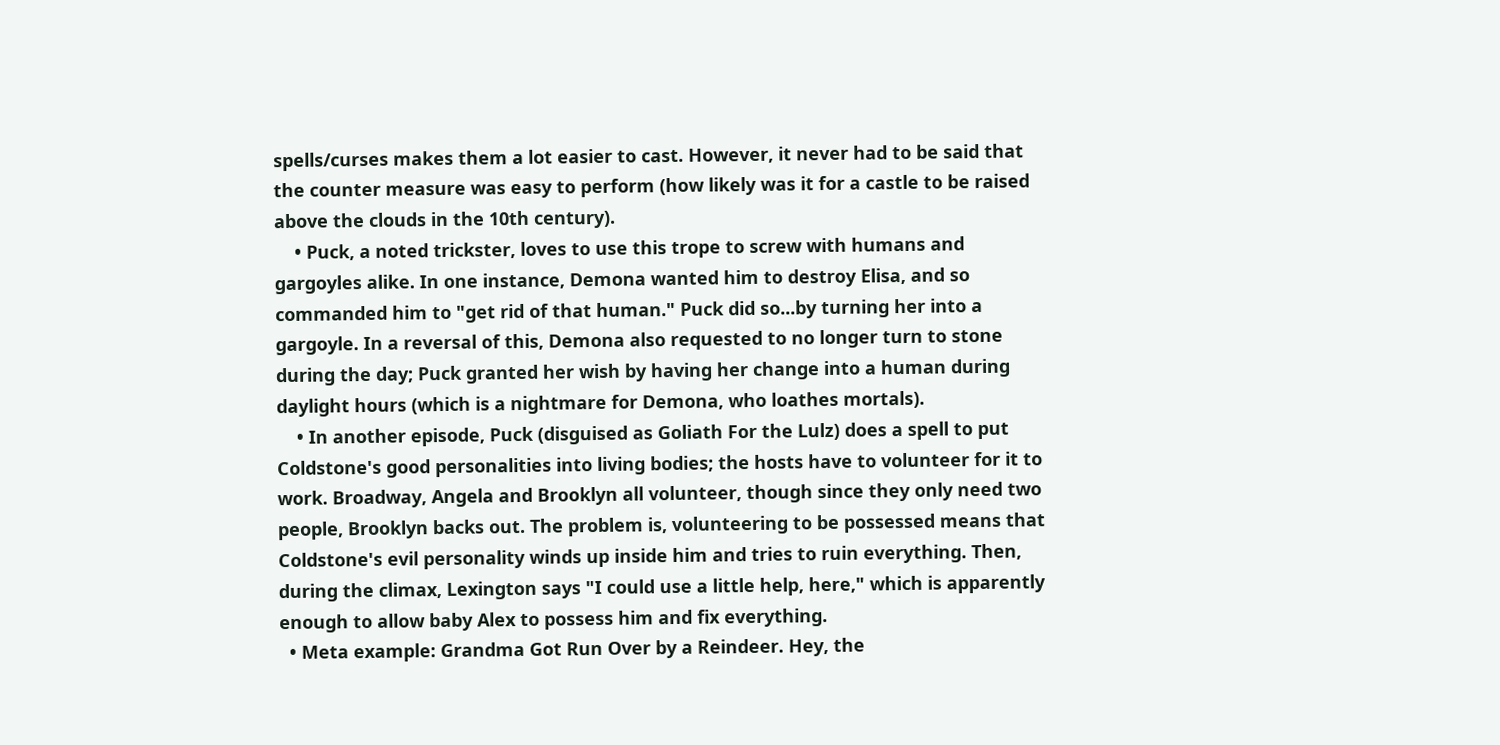spells/curses makes them a lot easier to cast. However, it never had to be said that the counter measure was easy to perform (how likely was it for a castle to be raised above the clouds in the 10th century).
    • Puck, a noted trickster, loves to use this trope to screw with humans and gargoyles alike. In one instance, Demona wanted him to destroy Elisa, and so commanded him to "get rid of that human." Puck did so...by turning her into a gargoyle. In a reversal of this, Demona also requested to no longer turn to stone during the day; Puck granted her wish by having her change into a human during daylight hours (which is a nightmare for Demona, who loathes mortals).
    • In another episode, Puck (disguised as Goliath For the Lulz) does a spell to put Coldstone's good personalities into living bodies; the hosts have to volunteer for it to work. Broadway, Angela and Brooklyn all volunteer, though since they only need two people, Brooklyn backs out. The problem is, volunteering to be possessed means that Coldstone's evil personality winds up inside him and tries to ruin everything. Then, during the climax, Lexington says "I could use a little help, here," which is apparently enough to allow baby Alex to possess him and fix everything.
  • Meta example: Grandma Got Run Over by a Reindeer. Hey, the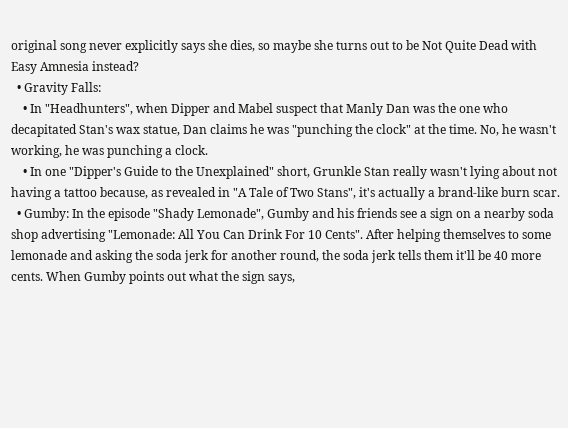original song never explicitly says she dies, so maybe she turns out to be Not Quite Dead with Easy Amnesia instead?
  • Gravity Falls:
    • In "Headhunters", when Dipper and Mabel suspect that Manly Dan was the one who decapitated Stan's wax statue, Dan claims he was "punching the clock" at the time. No, he wasn't working, he was punching a clock.
    • In one "Dipper's Guide to the Unexplained" short, Grunkle Stan really wasn't lying about not having a tattoo because, as revealed in "A Tale of Two Stans", it's actually a brand-like burn scar.
  • Gumby: In the episode "Shady Lemonade", Gumby and his friends see a sign on a nearby soda shop advertising "Lemonade: All You Can Drink For 10 Cents". After helping themselves to some lemonade and asking the soda jerk for another round, the soda jerk tells them it'll be 40 more cents. When Gumby points out what the sign says,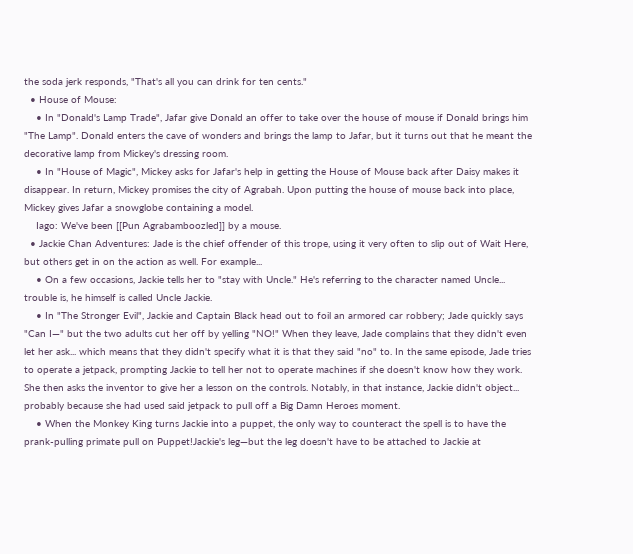the soda jerk responds, "That's all you can drink for ten cents."
  • House of Mouse:
    • In "Donald's Lamp Trade", Jafar give Donald an offer to take over the house of mouse if Donald brings him "The Lamp". Donald enters the cave of wonders and brings the lamp to Jafar, but it turns out that he meant the decorative lamp from Mickey's dressing room.
    • In "House of Magic", Mickey asks for Jafar's help in getting the House of Mouse back after Daisy makes it disappear. In return, Mickey promises the city of Agrabah. Upon putting the house of mouse back into place, Mickey gives Jafar a snowglobe containing a model.
    Iago: We've been [[Pun Agrabamboozled]] by a mouse.
  • Jackie Chan Adventures: Jade is the chief offender of this trope, using it very often to slip out of Wait Here, but others get in on the action as well. For example...
    • On a few occasions, Jackie tells her to "stay with Uncle." He's referring to the character named Uncle... trouble is, he himself is called Uncle Jackie.
    • In "The Stronger Evil", Jackie and Captain Black head out to foil an armored car robbery; Jade quickly says "Can I—" but the two adults cut her off by yelling "NO!" When they leave, Jade complains that they didn't even let her ask... which means that they didn't specify what it is that they said "no" to. In the same episode, Jade tries to operate a jetpack, prompting Jackie to tell her not to operate machines if she doesn't know how they work. She then asks the inventor to give her a lesson on the controls. Notably, in that instance, Jackie didn't object... probably because she had used said jetpack to pull off a Big Damn Heroes moment.
    • When the Monkey King turns Jackie into a puppet, the only way to counteract the spell is to have the prank-pulling primate pull on Puppet!Jackie's leg—but the leg doesn't have to be attached to Jackie at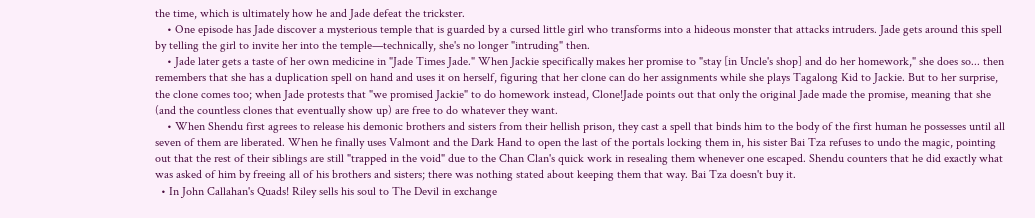the time, which is ultimately how he and Jade defeat the trickster.
    • One episode has Jade discover a mysterious temple that is guarded by a cursed little girl who transforms into a hideous monster that attacks intruders. Jade gets around this spell by telling the girl to invite her into the temple—technically, she's no longer "intruding" then.
    • Jade later gets a taste of her own medicine in "Jade Times Jade." When Jackie specifically makes her promise to "stay [in Uncle's shop] and do her homework," she does so... then remembers that she has a duplication spell on hand and uses it on herself, figuring that her clone can do her assignments while she plays Tagalong Kid to Jackie. But to her surprise, the clone comes too; when Jade protests that "we promised Jackie" to do homework instead, Clone!Jade points out that only the original Jade made the promise, meaning that she (and the countless clones that eventually show up) are free to do whatever they want.
    • When Shendu first agrees to release his demonic brothers and sisters from their hellish prison, they cast a spell that binds him to the body of the first human he possesses until all seven of them are liberated. When he finally uses Valmont and the Dark Hand to open the last of the portals locking them in, his sister Bai Tza refuses to undo the magic, pointing out that the rest of their siblings are still "trapped in the void" due to the Chan Clan's quick work in resealing them whenever one escaped. Shendu counters that he did exactly what was asked of him by freeing all of his brothers and sisters; there was nothing stated about keeping them that way. Bai Tza doesn't buy it.
  • In John Callahan's Quads! Riley sells his soul to The Devil in exchange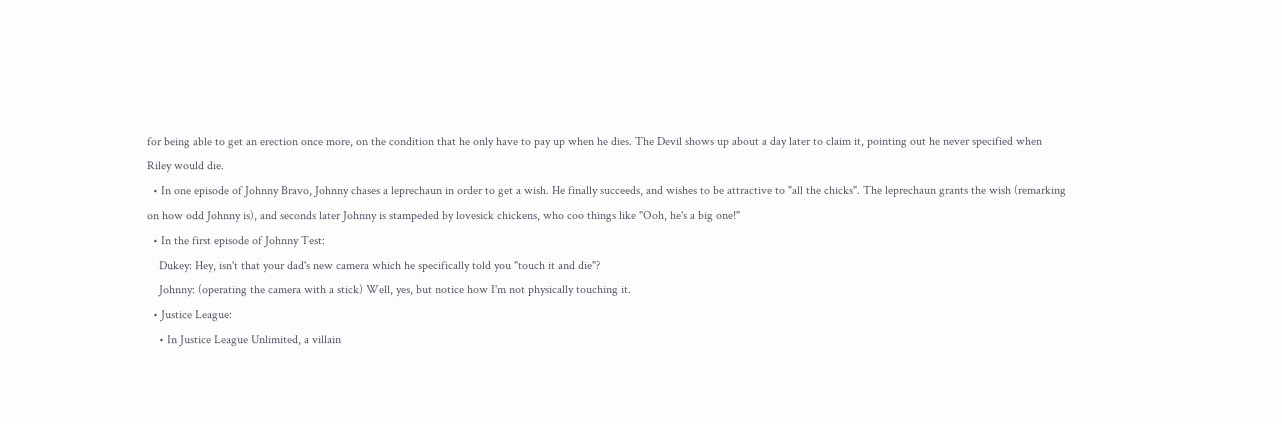for being able to get an erection once more, on the condition that he only have to pay up when he dies. The Devil shows up about a day later to claim it, pointing out he never specified when Riley would die.
  • In one episode of Johnny Bravo, Johnny chases a leprechaun in order to get a wish. He finally succeeds, and wishes to be attractive to "all the chicks". The leprechaun grants the wish (remarking on how odd Johnny is), and seconds later Johnny is stampeded by lovesick chickens, who coo things like "Ooh, he's a big one!"
  • In the first episode of Johnny Test:
    Dukey: Hey, isn't that your dad's new camera which he specifically told you "touch it and die"?
    Johnny: (operating the camera with a stick) Well, yes, but notice how I'm not physically touching it.
  • Justice League:
    • In Justice League Unlimited, a villain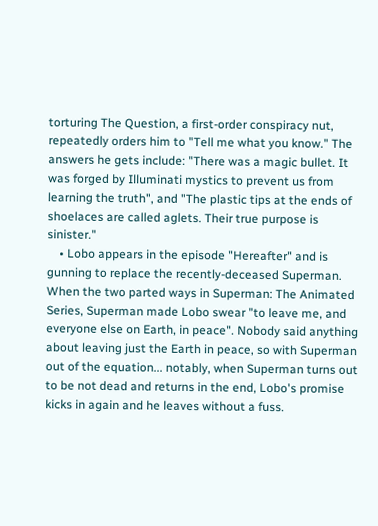torturing The Question, a first-order conspiracy nut, repeatedly orders him to "Tell me what you know." The answers he gets include: "There was a magic bullet. It was forged by Illuminati mystics to prevent us from learning the truth", and "The plastic tips at the ends of shoelaces are called aglets. Their true purpose is sinister."
    • Lobo appears in the episode "Hereafter" and is gunning to replace the recently-deceased Superman. When the two parted ways in Superman: The Animated Series, Superman made Lobo swear "to leave me, and everyone else on Earth, in peace". Nobody said anything about leaving just the Earth in peace, so with Superman out of the equation... notably, when Superman turns out to be not dead and returns in the end, Lobo's promise kicks in again and he leaves without a fuss.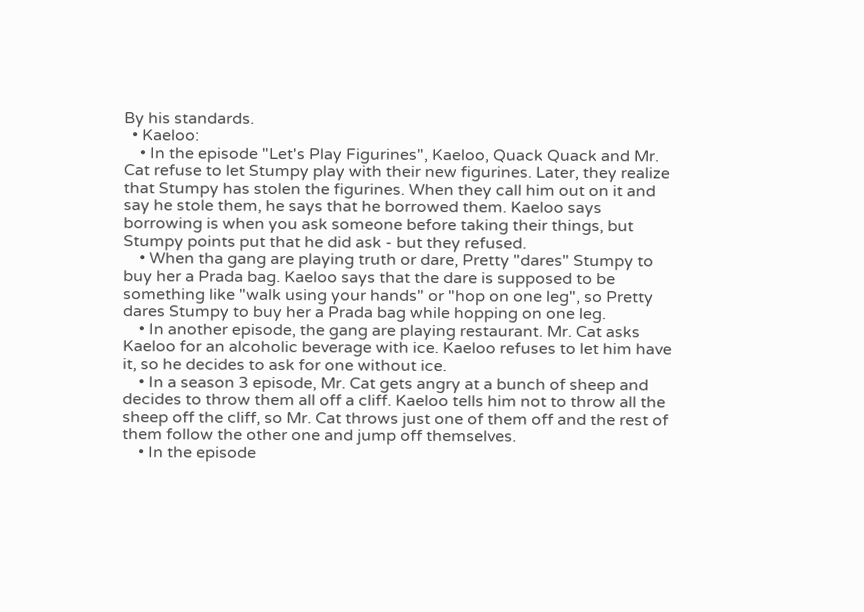By his standards.
  • Kaeloo:
    • In the episode "Let's Play Figurines", Kaeloo, Quack Quack and Mr. Cat refuse to let Stumpy play with their new figurines. Later, they realize that Stumpy has stolen the figurines. When they call him out on it and say he stole them, he says that he borrowed them. Kaeloo says borrowing is when you ask someone before taking their things, but Stumpy points put that he did ask - but they refused.
    • When tha gang are playing truth or dare, Pretty "dares" Stumpy to buy her a Prada bag. Kaeloo says that the dare is supposed to be something like "walk using your hands" or "hop on one leg", so Pretty dares Stumpy to buy her a Prada bag while hopping on one leg.
    • In another episode, the gang are playing restaurant. Mr. Cat asks Kaeloo for an alcoholic beverage with ice. Kaeloo refuses to let him have it, so he decides to ask for one without ice.
    • In a season 3 episode, Mr. Cat gets angry at a bunch of sheep and decides to throw them all off a cliff. Kaeloo tells him not to throw all the sheep off the cliff, so Mr. Cat throws just one of them off and the rest of them follow the other one and jump off themselves.
    • In the episode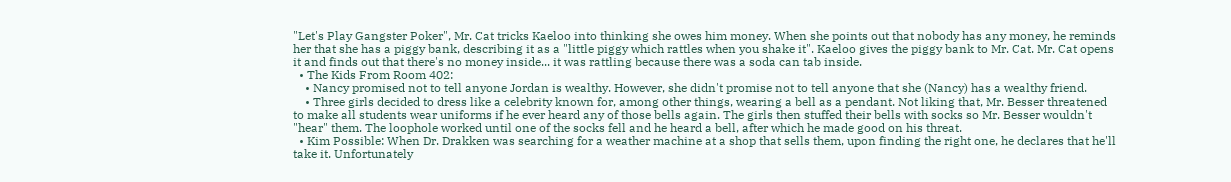"Let's Play Gangster Poker", Mr. Cat tricks Kaeloo into thinking she owes him money. When she points out that nobody has any money, he reminds her that she has a piggy bank, describing it as a "little piggy which rattles when you shake it". Kaeloo gives the piggy bank to Mr. Cat. Mr. Cat opens it and finds out that there's no money inside... it was rattling because there was a soda can tab inside.
  • The Kids From Room 402:
    • Nancy promised not to tell anyone Jordan is wealthy. However, she didn't promise not to tell anyone that she (Nancy) has a wealthy friend.
    • Three girls decided to dress like a celebrity known for, among other things, wearing a bell as a pendant. Not liking that, Mr. Besser threatened to make all students wear uniforms if he ever heard any of those bells again. The girls then stuffed their bells with socks so Mr. Besser wouldn't "hear" them. The loophole worked until one of the socks fell and he heard a bell, after which he made good on his threat.
  • Kim Possible: When Dr. Drakken was searching for a weather machine at a shop that sells them, upon finding the right one, he declares that he'll take it. Unfortunately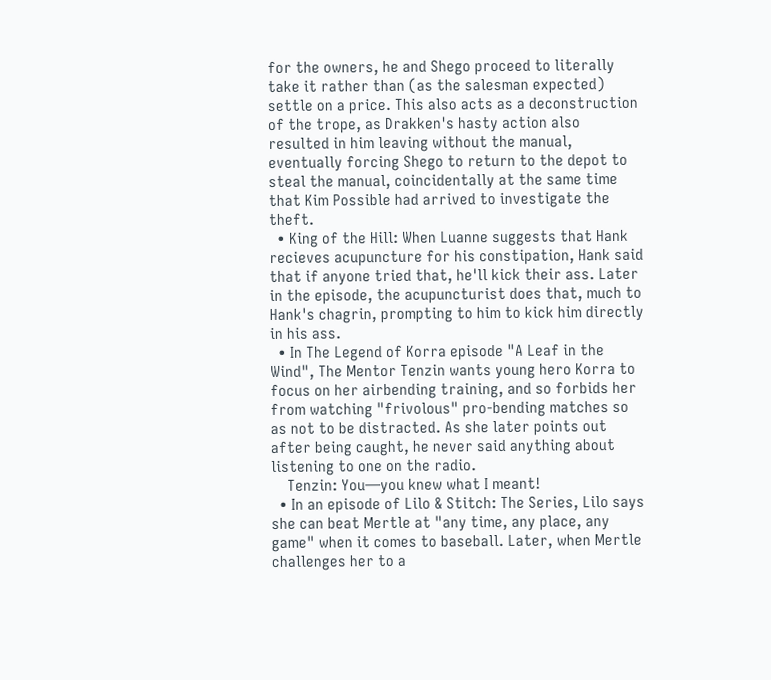for the owners, he and Shego proceed to literally take it rather than (as the salesman expected) settle on a price. This also acts as a deconstruction of the trope, as Drakken's hasty action also resulted in him leaving without the manual, eventually forcing Shego to return to the depot to steal the manual, coincidentally at the same time that Kim Possible had arrived to investigate the theft.
  • King of the Hill: When Luanne suggests that Hank recieves acupuncture for his constipation, Hank said that if anyone tried that, he'll kick their ass. Later in the episode, the acupuncturist does that, much to Hank's chagrin, prompting to him to kick him directly in his ass.
  • In The Legend of Korra episode "A Leaf in the Wind", The Mentor Tenzin wants young hero Korra to focus on her airbending training, and so forbids her from watching "frivolous" pro-bending matches so as not to be distracted. As she later points out after being caught, he never said anything about listening to one on the radio.
    Tenzin: You—you knew what I meant!
  • In an episode of Lilo & Stitch: The Series, Lilo says she can beat Mertle at "any time, any place, any game" when it comes to baseball. Later, when Mertle challenges her to a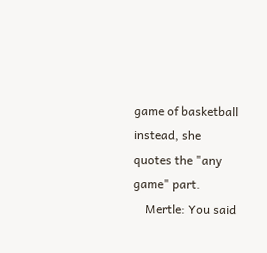game of basketball instead, she quotes the "any game" part.
    Mertle: You said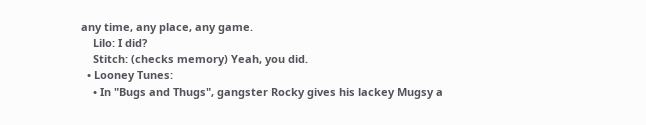any time, any place, any game.
    Lilo: I did?
    Stitch: (checks memory) Yeah, you did.
  • Looney Tunes:
    • In "Bugs and Thugs", gangster Rocky gives his lackey Mugsy a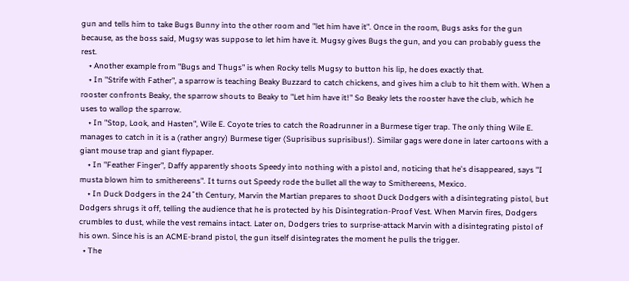gun and tells him to take Bugs Bunny into the other room and "let him have it". Once in the room, Bugs asks for the gun because, as the boss said, Mugsy was suppose to let him have it. Mugsy gives Bugs the gun, and you can probably guess the rest.
    • Another example from "Bugs and Thugs" is when Rocky tells Mugsy to button his lip, he does exactly that.
    • In "Strife with Father", a sparrow is teaching Beaky Buzzard to catch chickens, and gives him a club to hit them with. When a rooster confronts Beaky, the sparrow shouts to Beaky to "Let him have it!" So Beaky lets the rooster have the club, which he uses to wallop the sparrow.
    • In "Stop, Look, and Hasten", Wile E. Coyote tries to catch the Roadrunner in a Burmese tiger trap. The only thing Wile E. manages to catch in it is a (rather angry) Burmese tiger (Suprisibus suprisibus!). Similar gags were done in later cartoons with a giant mouse trap and giant flypaper.
    • In "Feather Finger", Daffy apparently shoots Speedy into nothing with a pistol and, noticing that he's disappeared, says "I musta blown him to smithereens". It turns out Speedy rode the bullet all the way to Smithereens, Mexico.
    • In Duck Dodgers in the 24˝th Century, Marvin the Martian prepares to shoot Duck Dodgers with a disintegrating pistol, but Dodgers shrugs it off, telling the audience that he is protected by his Disintegration-Proof Vest. When Marvin fires, Dodgers crumbles to dust, while the vest remains intact. Later on, Dodgers tries to surprise-attack Marvin with a disintegrating pistol of his own. Since his is an ACME-brand pistol, the gun itself disintegrates the moment he pulls the trigger.
  • The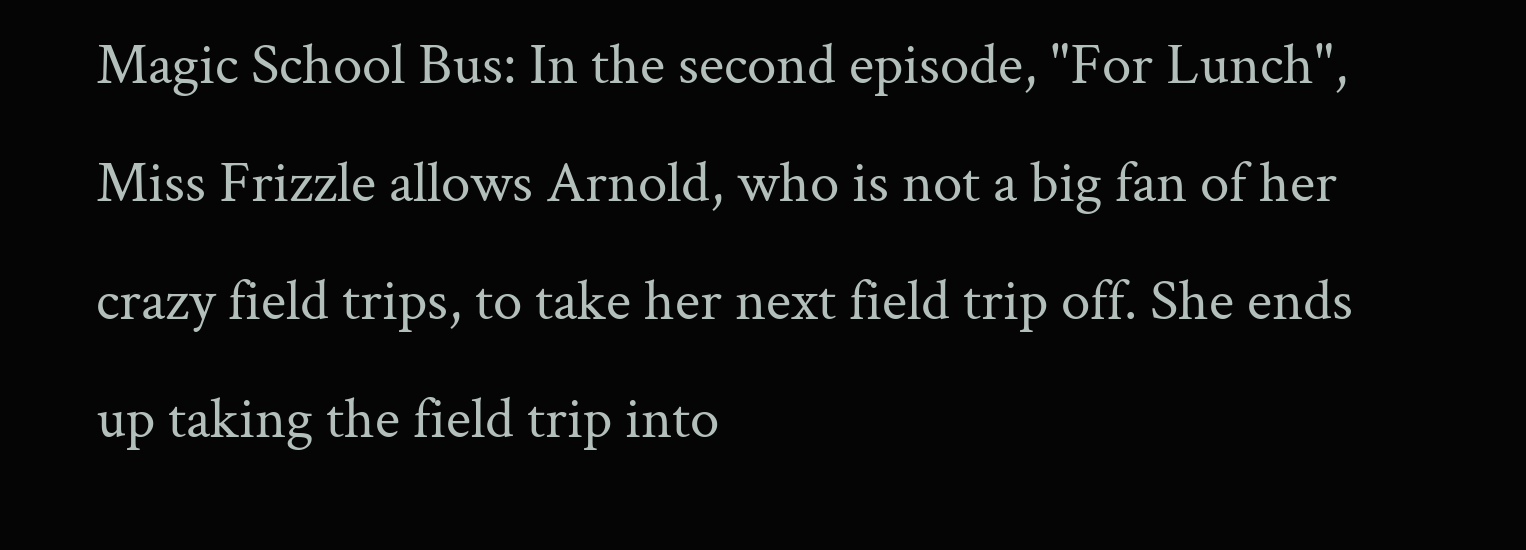Magic School Bus: In the second episode, "For Lunch", Miss Frizzle allows Arnold, who is not a big fan of her crazy field trips, to take her next field trip off. She ends up taking the field trip into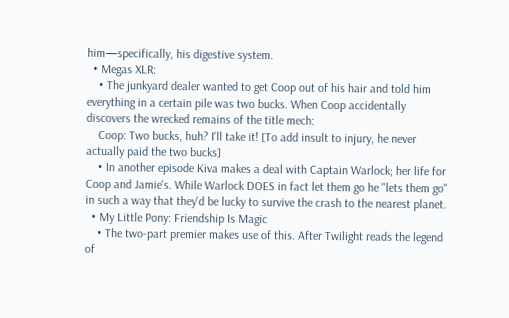him—specifically, his digestive system.
  • Megas XLR:
    • The junkyard dealer wanted to get Coop out of his hair and told him everything in a certain pile was two bucks. When Coop accidentally discovers the wrecked remains of the title mech:
    Coop: Two bucks, huh? I'll take it! [To add insult to injury, he never actually paid the two bucks]
    • In another episode Kiva makes a deal with Captain Warlock; her life for Coop and Jamie's. While Warlock DOES in fact let them go he "lets them go" in such a way that they'd be lucky to survive the crash to the nearest planet.
  • My Little Pony: Friendship Is Magic
    • The two-part premier makes use of this. After Twilight reads the legend of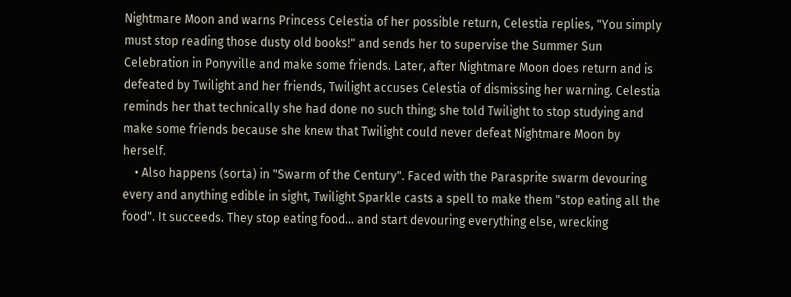Nightmare Moon and warns Princess Celestia of her possible return, Celestia replies, "You simply must stop reading those dusty old books!" and sends her to supervise the Summer Sun Celebration in Ponyville and make some friends. Later, after Nightmare Moon does return and is defeated by Twilight and her friends, Twilight accuses Celestia of dismissing her warning. Celestia reminds her that technically she had done no such thing; she told Twilight to stop studying and make some friends because she knew that Twilight could never defeat Nightmare Moon by herself.
    • Also happens (sorta) in "Swarm of the Century". Faced with the Parasprite swarm devouring every and anything edible in sight, Twilight Sparkle casts a spell to make them "stop eating all the food". It succeeds. They stop eating food... and start devouring everything else, wrecking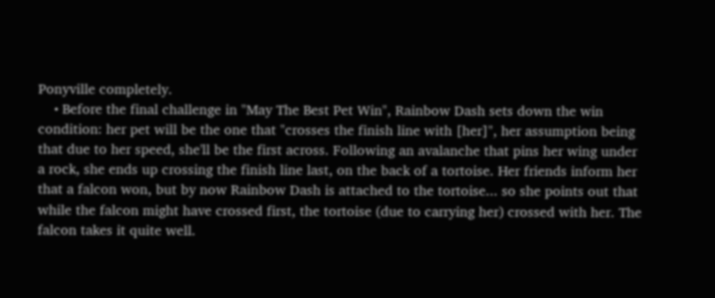Ponyville completely.
    • Before the final challenge in "May The Best Pet Win", Rainbow Dash sets down the win condition: her pet will be the one that "crosses the finish line with [her]", her assumption being that due to her speed, she'll be the first across. Following an avalanche that pins her wing under a rock, she ends up crossing the finish line last, on the back of a tortoise. Her friends inform her that a falcon won, but by now Rainbow Dash is attached to the tortoise... so she points out that while the falcon might have crossed first, the tortoise (due to carrying her) crossed with her. The falcon takes it quite well.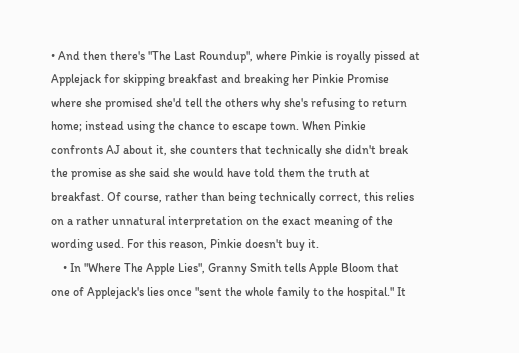• And then there's "The Last Roundup", where Pinkie is royally pissed at Applejack for skipping breakfast and breaking her Pinkie Promise where she promised she'd tell the others why she's refusing to return home; instead using the chance to escape town. When Pinkie confronts AJ about it, she counters that technically she didn't break the promise as she said she would have told them the truth at breakfast. Of course, rather than being technically correct, this relies on a rather unnatural interpretation on the exact meaning of the wording used. For this reason, Pinkie doesn't buy it.
    • In "Where The Apple Lies", Granny Smith tells Apple Bloom that one of Applejack's lies once "sent the whole family to the hospital." It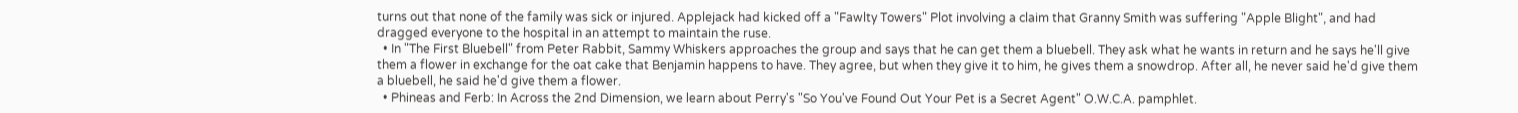turns out that none of the family was sick or injured. Applejack had kicked off a "Fawlty Towers" Plot involving a claim that Granny Smith was suffering "Apple Blight", and had dragged everyone to the hospital in an attempt to maintain the ruse.
  • In "The First Bluebell" from Peter Rabbit, Sammy Whiskers approaches the group and says that he can get them a bluebell. They ask what he wants in return and he says he'll give them a flower in exchange for the oat cake that Benjamin happens to have. They agree, but when they give it to him, he gives them a snowdrop. After all, he never said he'd give them a bluebell, he said he'd give them a flower.
  • Phineas and Ferb: In Across the 2nd Dimension, we learn about Perry's "So You've Found Out Your Pet is a Secret Agent" O.W.C.A. pamphlet.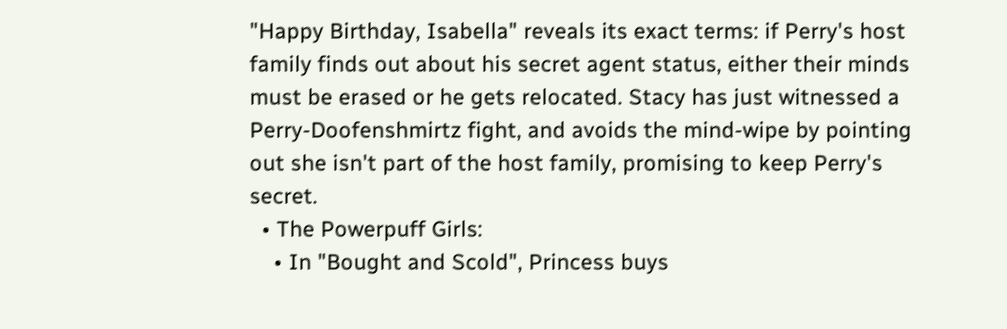"Happy Birthday, Isabella" reveals its exact terms: if Perry's host family finds out about his secret agent status, either their minds must be erased or he gets relocated. Stacy has just witnessed a Perry-Doofenshmirtz fight, and avoids the mind-wipe by pointing out she isn't part of the host family, promising to keep Perry's secret.
  • The Powerpuff Girls:
    • In "Bought and Scold", Princess buys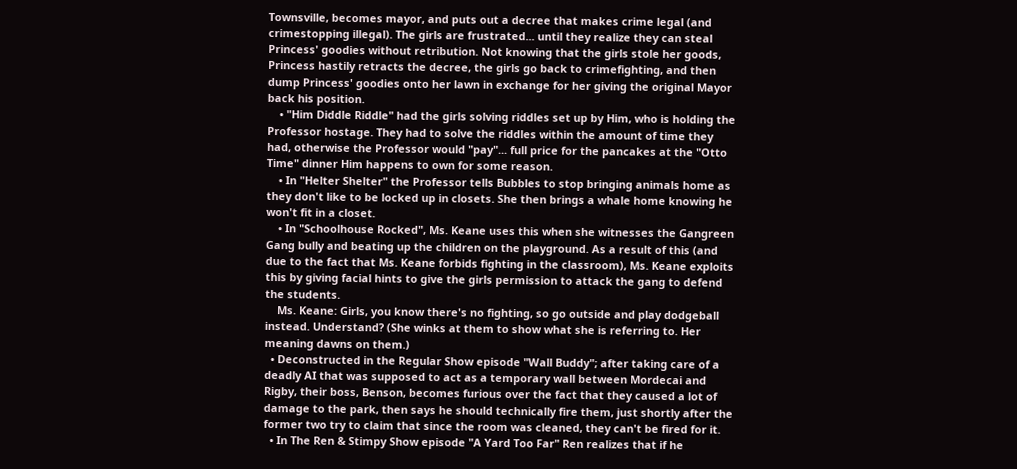Townsville, becomes mayor, and puts out a decree that makes crime legal (and crimestopping illegal). The girls are frustrated... until they realize they can steal Princess' goodies without retribution. Not knowing that the girls stole her goods, Princess hastily retracts the decree, the girls go back to crimefighting, and then dump Princess' goodies onto her lawn in exchange for her giving the original Mayor back his position.
    • "Him Diddle Riddle" had the girls solving riddles set up by Him, who is holding the Professor hostage. They had to solve the riddles within the amount of time they had, otherwise the Professor would "pay"... full price for the pancakes at the "Otto Time" dinner Him happens to own for some reason.
    • In "Helter Shelter" the Professor tells Bubbles to stop bringing animals home as they don't like to be locked up in closets. She then brings a whale home knowing he won't fit in a closet.
    • In "Schoolhouse Rocked", Ms. Keane uses this when she witnesses the Gangreen Gang bully and beating up the children on the playground. As a result of this (and due to the fact that Ms. Keane forbids fighting in the classroom), Ms. Keane exploits this by giving facial hints to give the girls permission to attack the gang to defend the students.
    Ms. Keane: Girls, you know there's no fighting, so go outside and play dodgeball instead. Understand? (She winks at them to show what she is referring to. Her meaning dawns on them.)
  • Deconstructed in the Regular Show episode "Wall Buddy"; after taking care of a deadly AI that was supposed to act as a temporary wall between Mordecai and Rigby, their boss, Benson, becomes furious over the fact that they caused a lot of damage to the park, then says he should technically fire them, just shortly after the former two try to claim that since the room was cleaned, they can't be fired for it.
  • In The Ren & Stimpy Show episode "A Yard Too Far" Ren realizes that if he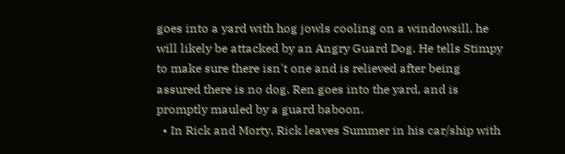goes into a yard with hog jowls cooling on a windowsill, he will likely be attacked by an Angry Guard Dog. He tells Stimpy to make sure there isn't one and is relieved after being assured there is no dog. Ren goes into the yard, and is promptly mauled by a guard baboon.
  • In Rick and Morty, Rick leaves Summer in his car/ship with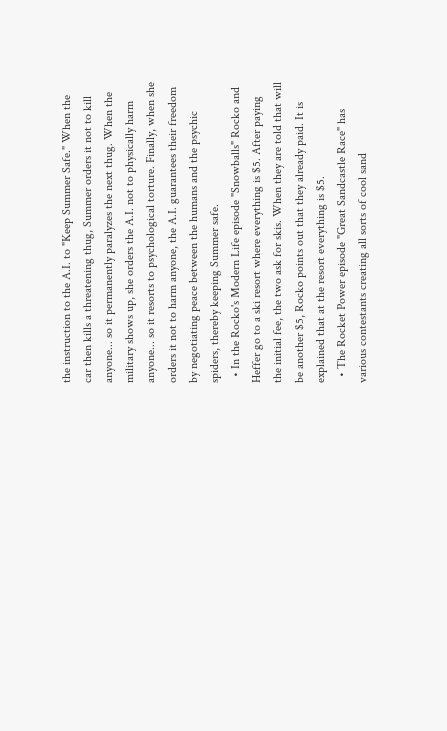the instruction to the A.I. to "Keep Summer Safe." When the car then kills a threatening thug, Summer orders it not to kill anyone... so it permanently paralyzes the next thug. When the military shows up, she orders the A.I. not to physically harm anyone... so it resorts to psychological torture. Finally, when she orders it not to harm anyone, the A.I. guarantees their freedom by negotiating peace between the humans and the psychic spiders, thereby keeping Summer safe.
  • In the Rocko's Modern Life episode "Snowballs" Rocko and Heffer go to a ski resort where everything is $5. After paying the initial fee, the two ask for skis. When they are told that will be another $5, Rocko points out that they already paid. It is explained that at the resort everything is $5.
  • The Rocket Power episode "Great Sandcastle Race" has various contestants creating all sorts of cool sand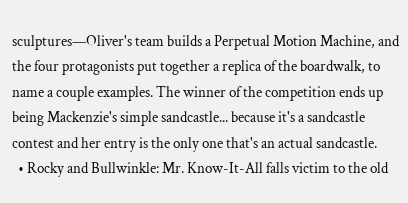sculptures—Oliver's team builds a Perpetual Motion Machine, and the four protagonists put together a replica of the boardwalk, to name a couple examples. The winner of the competition ends up being Mackenzie's simple sandcastle... because it's a sandcastle contest and her entry is the only one that's an actual sandcastle.
  • Rocky and Bullwinkle: Mr. Know-It-All falls victim to the old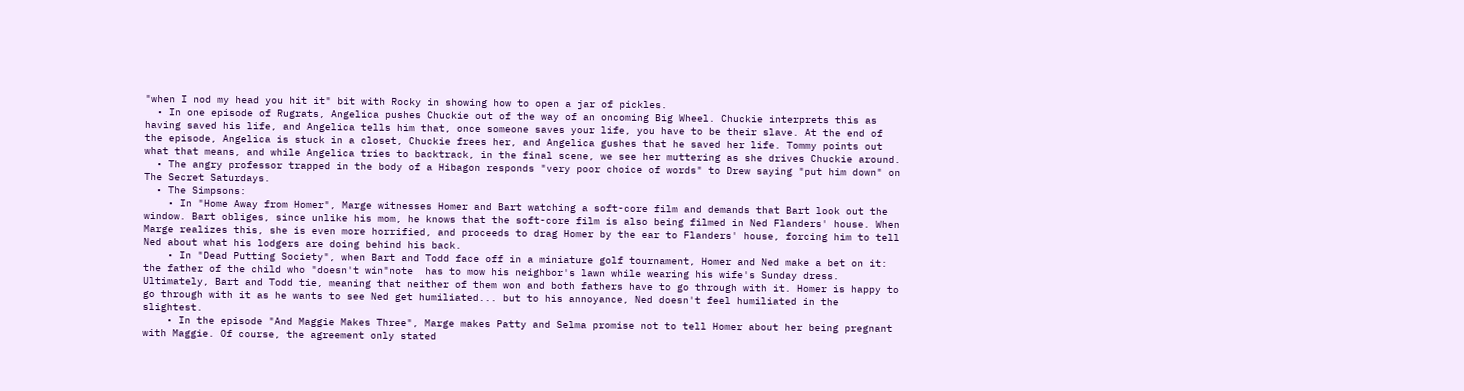"when I nod my head you hit it" bit with Rocky in showing how to open a jar of pickles.
  • In one episode of Rugrats, Angelica pushes Chuckie out of the way of an oncoming Big Wheel. Chuckie interprets this as having saved his life, and Angelica tells him that, once someone saves your life, you have to be their slave. At the end of the episode, Angelica is stuck in a closet, Chuckie frees her, and Angelica gushes that he saved her life. Tommy points out what that means, and while Angelica tries to backtrack, in the final scene, we see her muttering as she drives Chuckie around.
  • The angry professor trapped in the body of a Hibagon responds "very poor choice of words" to Drew saying "put him down" on The Secret Saturdays.
  • The Simpsons:
    • In "Home Away from Homer", Marge witnesses Homer and Bart watching a soft-core film and demands that Bart look out the window. Bart obliges, since unlike his mom, he knows that the soft-core film is also being filmed in Ned Flanders' house. When Marge realizes this, she is even more horrified, and proceeds to drag Homer by the ear to Flanders' house, forcing him to tell Ned about what his lodgers are doing behind his back.
    • In "Dead Putting Society", when Bart and Todd face off in a miniature golf tournament, Homer and Ned make a bet on it: the father of the child who "doesn't win"note  has to mow his neighbor's lawn while wearing his wife's Sunday dress. Ultimately, Bart and Todd tie, meaning that neither of them won and both fathers have to go through with it. Homer is happy to go through with it as he wants to see Ned get humiliated... but to his annoyance, Ned doesn't feel humiliated in the slightest.
    • In the episode "And Maggie Makes Three", Marge makes Patty and Selma promise not to tell Homer about her being pregnant with Maggie. Of course, the agreement only stated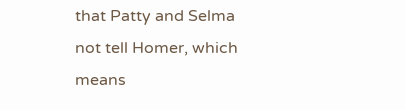that Patty and Selma not tell Homer, which means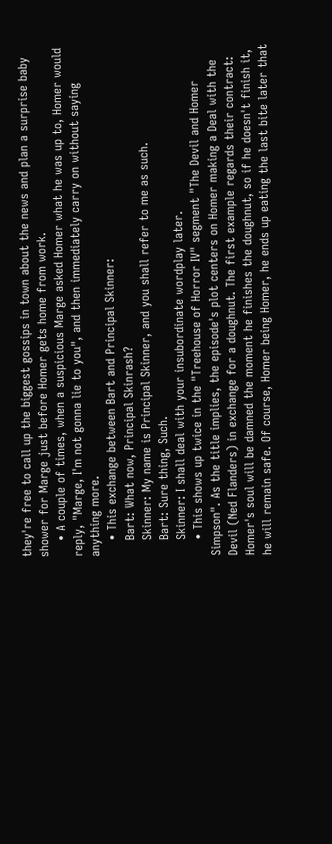they're free to call up the biggest gossips in town about the news and plan a surprise baby shower for Marge just before Homer gets home from work.
    • A couple of times, when a suspicious Marge asked Homer what he was up to, Homer would reply, "Marge, I'm not gonna lie to you", and then immediately carry on without saying anything more.
    • This exchange between Bart and Principal Skinner:
    Bart: What now, Principal Skinrash?
    Skinner: My name is Principal Skinner, and you shall refer to me as such.
    Bart: Sure thing, Such.
    Skinner: I shall deal with your insubordinate wordplay later.
    • This shows up twice in the "Treehouse of Horror IV" segment "The Devil and Homer Simpson". As the title implies, the episode's plot centers on Homer making a Deal with the Devil (Ned Flanders) in exchange for a doughnut. The first example regards their contract: Homer's soul will be damned the moment he finishes the doughnut, so if he doesn't finish it, he will remain safe. Of course, Homer being Homer, he ends up eating the last bite later that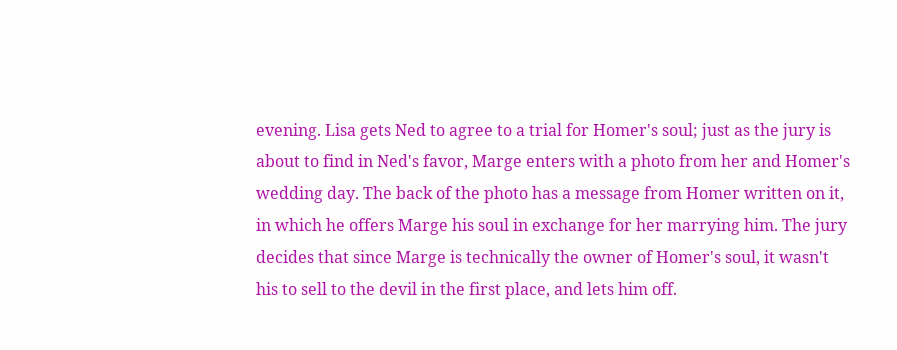evening. Lisa gets Ned to agree to a trial for Homer's soul; just as the jury is about to find in Ned's favor, Marge enters with a photo from her and Homer's wedding day. The back of the photo has a message from Homer written on it, in which he offers Marge his soul in exchange for her marrying him. The jury decides that since Marge is technically the owner of Homer's soul, it wasn't his to sell to the devil in the first place, and lets him off.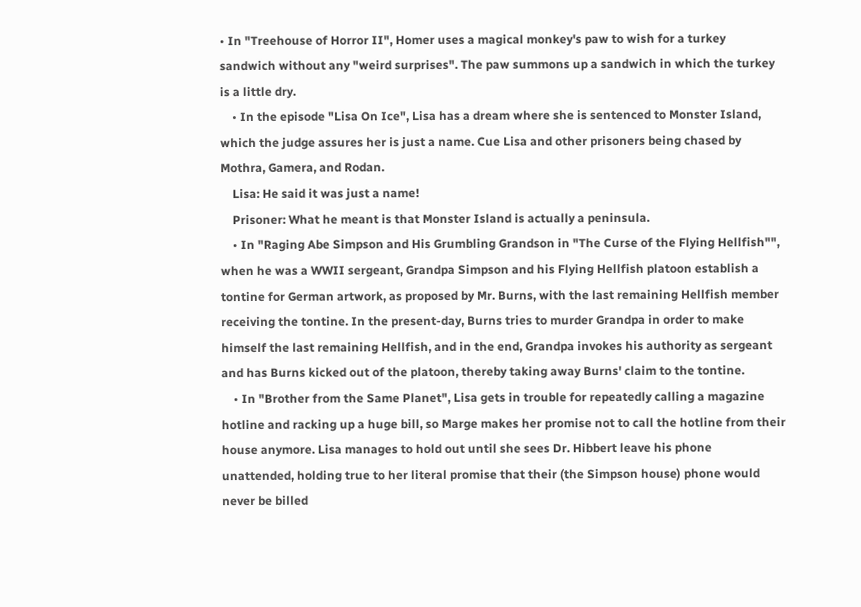• In "Treehouse of Horror II", Homer uses a magical monkey's paw to wish for a turkey sandwich without any "weird surprises". The paw summons up a sandwich in which the turkey is a little dry.
    • In the episode "Lisa On Ice", Lisa has a dream where she is sentenced to Monster Island, which the judge assures her is just a name. Cue Lisa and other prisoners being chased by Mothra, Gamera, and Rodan.
    Lisa: He said it was just a name!
    Prisoner: What he meant is that Monster Island is actually a peninsula.
    • In "Raging Abe Simpson and His Grumbling Grandson in "The Curse of the Flying Hellfish"", when he was a WWII sergeant, Grandpa Simpson and his Flying Hellfish platoon establish a tontine for German artwork, as proposed by Mr. Burns, with the last remaining Hellfish member receiving the tontine. In the present-day, Burns tries to murder Grandpa in order to make himself the last remaining Hellfish, and in the end, Grandpa invokes his authority as sergeant and has Burns kicked out of the platoon, thereby taking away Burns' claim to the tontine.
    • In "Brother from the Same Planet", Lisa gets in trouble for repeatedly calling a magazine hotline and racking up a huge bill, so Marge makes her promise not to call the hotline from their house anymore. Lisa manages to hold out until she sees Dr. Hibbert leave his phone unattended, holding true to her literal promise that their (the Simpson house) phone would never be billed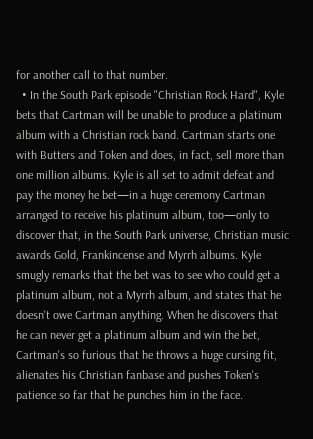for another call to that number.
  • In the South Park episode "Christian Rock Hard", Kyle bets that Cartman will be unable to produce a platinum album with a Christian rock band. Cartman starts one with Butters and Token and does, in fact, sell more than one million albums. Kyle is all set to admit defeat and pay the money he bet—in a huge ceremony Cartman arranged to receive his platinum album, too—only to discover that, in the South Park universe, Christian music awards Gold, Frankincense and Myrrh albums. Kyle smugly remarks that the bet was to see who could get a platinum album, not a Myrrh album, and states that he doesn't owe Cartman anything. When he discovers that he can never get a platinum album and win the bet, Cartman's so furious that he throws a huge cursing fit, alienates his Christian fanbase and pushes Token's patience so far that he punches him in the face.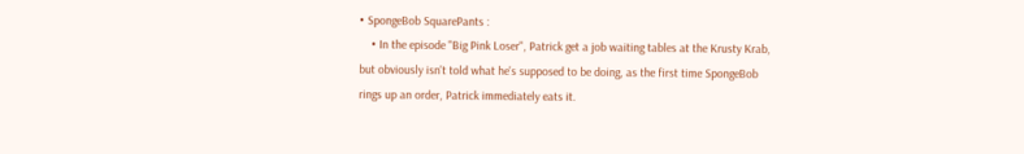• SpongeBob SquarePants :
    • In the episode "Big Pink Loser", Patrick get a job waiting tables at the Krusty Krab, but obviously isn't told what he's supposed to be doing, as the first time SpongeBob rings up an order, Patrick immediately eats it.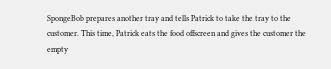SpongeBob prepares another tray and tells Patrick to take the tray to the customer. This time, Patrick eats the food offscreen and gives the customer the empty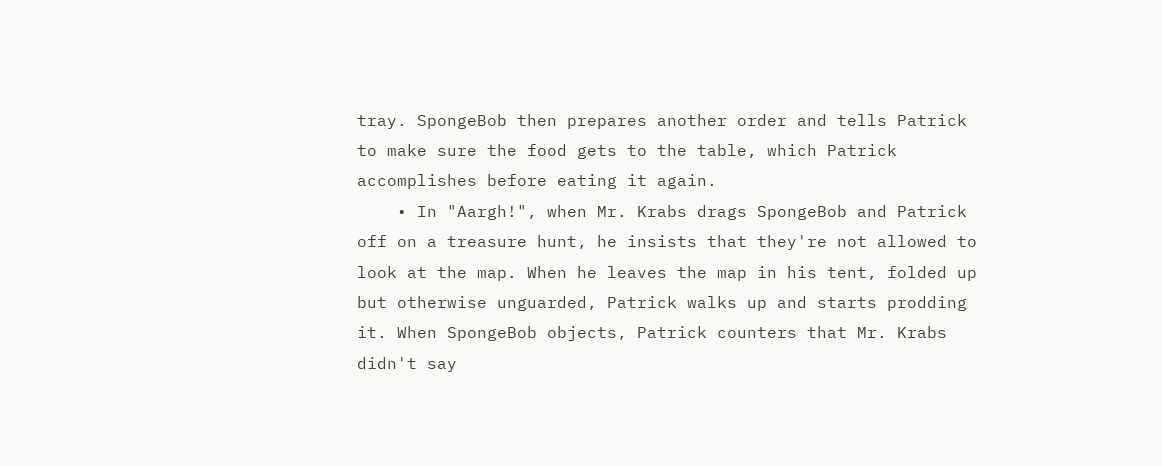tray. SpongeBob then prepares another order and tells Patrick to make sure the food gets to the table, which Patrick accomplishes before eating it again.
    • In "Aargh!", when Mr. Krabs drags SpongeBob and Patrick off on a treasure hunt, he insists that they're not allowed to look at the map. When he leaves the map in his tent, folded up but otherwise unguarded, Patrick walks up and starts prodding it. When SpongeBob objects, Patrick counters that Mr. Krabs didn't say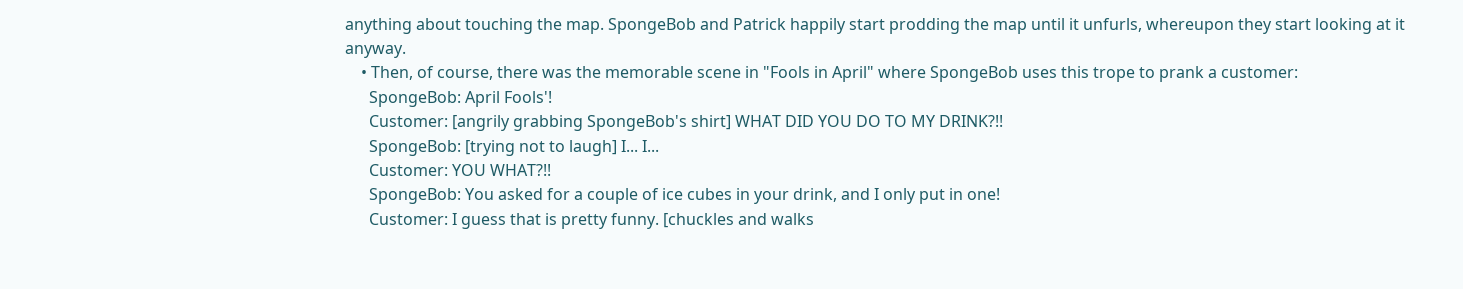anything about touching the map. SpongeBob and Patrick happily start prodding the map until it unfurls, whereupon they start looking at it anyway.
    • Then, of course, there was the memorable scene in "Fools in April" where SpongeBob uses this trope to prank a customer:
      SpongeBob: April Fools'!
      Customer: [angrily grabbing SpongeBob's shirt] WHAT DID YOU DO TO MY DRINK?!!
      SpongeBob: [trying not to laugh] I... I...
      Customer: YOU WHAT?!!
      SpongeBob: You asked for a couple of ice cubes in your drink, and I only put in one!
      Customer: I guess that is pretty funny. [chuckles and walks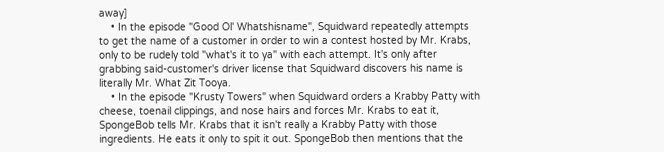away]
    • In the episode "Good Ol' Whatshisname", Squidward repeatedly attempts to get the name of a customer in order to win a contest hosted by Mr. Krabs, only to be rudely told "what's it to ya" with each attempt. It's only after grabbing said-customer's driver license that Squidward discovers his name is literally Mr. What Zit Tooya.
    • In the episode "Krusty Towers" when Squidward orders a Krabby Patty with cheese, toenail clippings, and nose hairs and forces Mr. Krabs to eat it, SpongeBob tells Mr. Krabs that it isn't really a Krabby Patty with those ingredients. He eats it only to spit it out. SpongeBob then mentions that the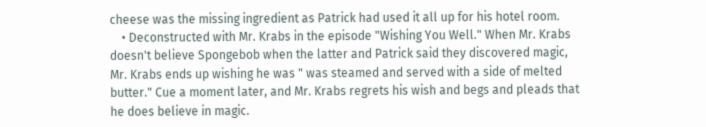cheese was the missing ingredient as Patrick had used it all up for his hotel room.
    • Deconstructed with Mr. Krabs in the episode "Wishing You Well." When Mr. Krabs doesn't believe Spongebob when the latter and Patrick said they discovered magic, Mr. Krabs ends up wishing he was " was steamed and served with a side of melted butter." Cue a moment later, and Mr. Krabs regrets his wish and begs and pleads that he does believe in magic.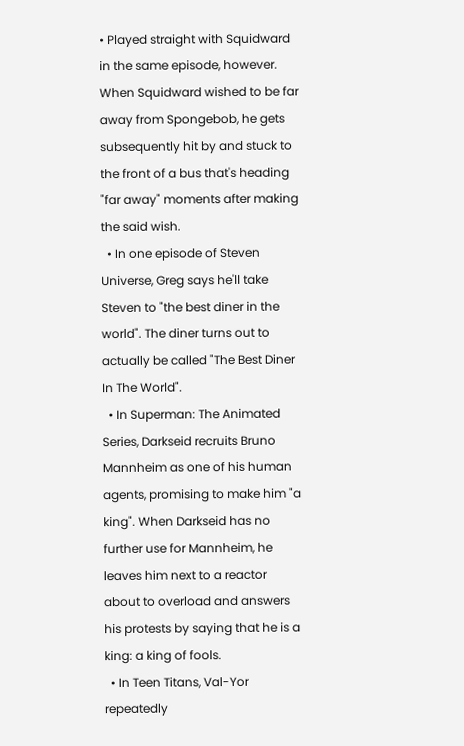• Played straight with Squidward in the same episode, however. When Squidward wished to be far away from Spongebob, he gets subsequently hit by and stuck to the front of a bus that's heading "far away" moments after making the said wish.
  • In one episode of Steven Universe, Greg says he'll take Steven to "the best diner in the world". The diner turns out to actually be called "The Best Diner In The World".
  • In Superman: The Animated Series, Darkseid recruits Bruno Mannheim as one of his human agents, promising to make him "a king". When Darkseid has no further use for Mannheim, he leaves him next to a reactor about to overload and answers his protests by saying that he is a king: a king of fools.
  • In Teen Titans, Val-Yor repeatedly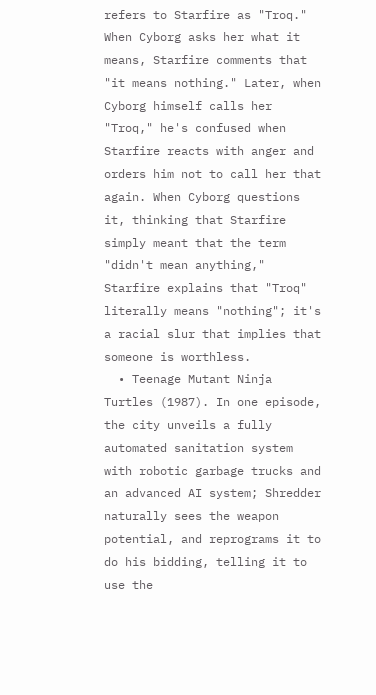refers to Starfire as "Troq." When Cyborg asks her what it means, Starfire comments that "it means nothing." Later, when Cyborg himself calls her "Troq," he's confused when Starfire reacts with anger and orders him not to call her that again. When Cyborg questions it, thinking that Starfire simply meant that the term "didn't mean anything," Starfire explains that "Troq" literally means "nothing"; it's a racial slur that implies that someone is worthless.
  • Teenage Mutant Ninja Turtles (1987). In one episode, the city unveils a fully automated sanitation system with robotic garbage trucks and an advanced AI system; Shredder naturally sees the weapon potential, and reprograms it to do his bidding, telling it to use the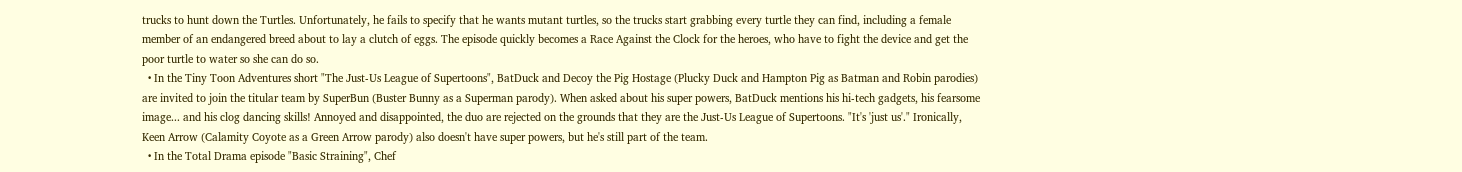trucks to hunt down the Turtles. Unfortunately, he fails to specify that he wants mutant turtles, so the trucks start grabbing every turtle they can find, including a female member of an endangered breed about to lay a clutch of eggs. The episode quickly becomes a Race Against the Clock for the heroes, who have to fight the device and get the poor turtle to water so she can do so.
  • In the Tiny Toon Adventures short "The Just-Us League of Supertoons", BatDuck and Decoy the Pig Hostage (Plucky Duck and Hampton Pig as Batman and Robin parodies) are invited to join the titular team by SuperBun (Buster Bunny as a Superman parody). When asked about his super powers, BatDuck mentions his hi-tech gadgets, his fearsome image... and his clog dancing skills! Annoyed and disappointed, the duo are rejected on the grounds that they are the Just-Us League of Supertoons. "It's 'just us'." Ironically, Keen Arrow (Calamity Coyote as a Green Arrow parody) also doesn't have super powers, but he's still part of the team.
  • In the Total Drama episode "Basic Straining", Chef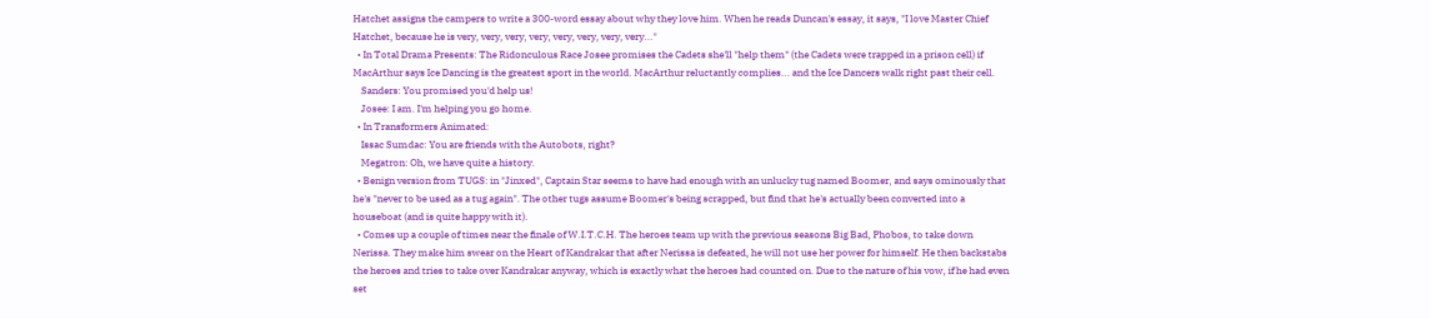Hatchet assigns the campers to write a 300-word essay about why they love him. When he reads Duncan's essay, it says, "I love Master Chief Hatchet, because he is very, very, very, very, very, very, very, very..."
  • In Total Drama Presents: The Ridonculous Race Josee promises the Cadets she'll "help them" (the Cadets were trapped in a prison cell) if MacArthur says Ice Dancing is the greatest sport in the world. MacArthur reluctantly complies... and the Ice Dancers walk right past their cell.
    Sanders: You promised you'd help us!
    Josee: I am. I'm helping you go home.
  • In Transformers Animated:
    Issac Sumdac: You are friends with the Autobots, right?
    Megatron: Oh, we have quite a history.
  • Benign version from TUGS: in "Jinxed", Captain Star seems to have had enough with an unlucky tug named Boomer, and says ominously that he's "never to be used as a tug again". The other tugs assume Boomer's being scrapped, but find that he's actually been converted into a houseboat (and is quite happy with it).
  • Comes up a couple of times near the finale of W.I.T.C.H. The heroes team up with the previous seasons Big Bad, Phobos, to take down Nerissa. They make him swear on the Heart of Kandrakar that after Nerissa is defeated, he will not use her power for himself. He then backstabs the heroes and tries to take over Kandrakar anyway, which is exactly what the heroes had counted on. Due to the nature of his vow, if he had even set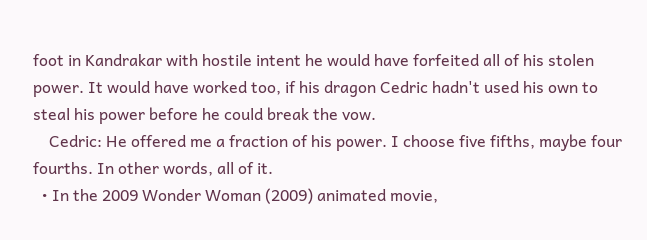foot in Kandrakar with hostile intent he would have forfeited all of his stolen power. It would have worked too, if his dragon Cedric hadn't used his own to steal his power before he could break the vow.
    Cedric: He offered me a fraction of his power. I choose five fifths, maybe four fourths. In other words, all of it.
  • In the 2009 Wonder Woman (2009) animated movie,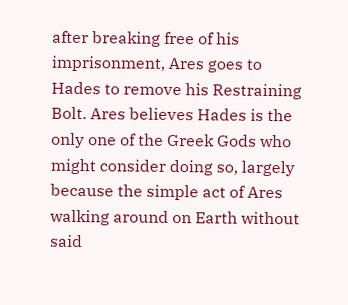after breaking free of his imprisonment, Ares goes to Hades to remove his Restraining Bolt. Ares believes Hades is the only one of the Greek Gods who might consider doing so, largely because the simple act of Ares walking around on Earth without said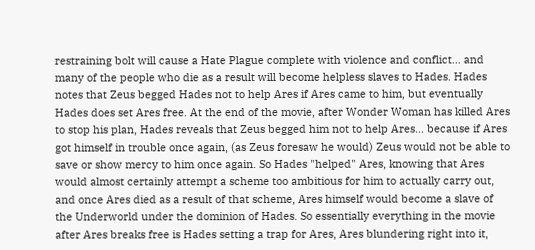restraining bolt will cause a Hate Plague complete with violence and conflict... and many of the people who die as a result will become helpless slaves to Hades. Hades notes that Zeus begged Hades not to help Ares if Ares came to him, but eventually Hades does set Ares free. At the end of the movie, after Wonder Woman has killed Ares to stop his plan, Hades reveals that Zeus begged him not to help Ares... because if Ares got himself in trouble once again, (as Zeus foresaw he would) Zeus would not be able to save or show mercy to him once again. So Hades "helped" Ares, knowing that Ares would almost certainly attempt a scheme too ambitious for him to actually carry out, and once Ares died as a result of that scheme, Ares himself would become a slave of the Underworld under the dominion of Hades. So essentially everything in the movie after Ares breaks free is Hades setting a trap for Ares, Ares blundering right into it,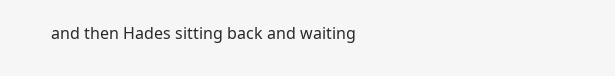and then Hades sitting back and waiting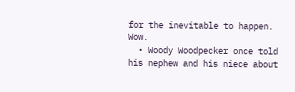for the inevitable to happen. Wow.
  • Woody Woodpecker once told his nephew and his niece about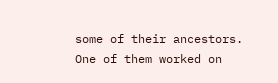some of their ancestors. One of them worked on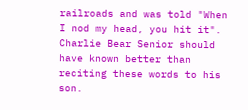railroads and was told "When I nod my head, you hit it". Charlie Bear Senior should have known better than reciting these words to his son.